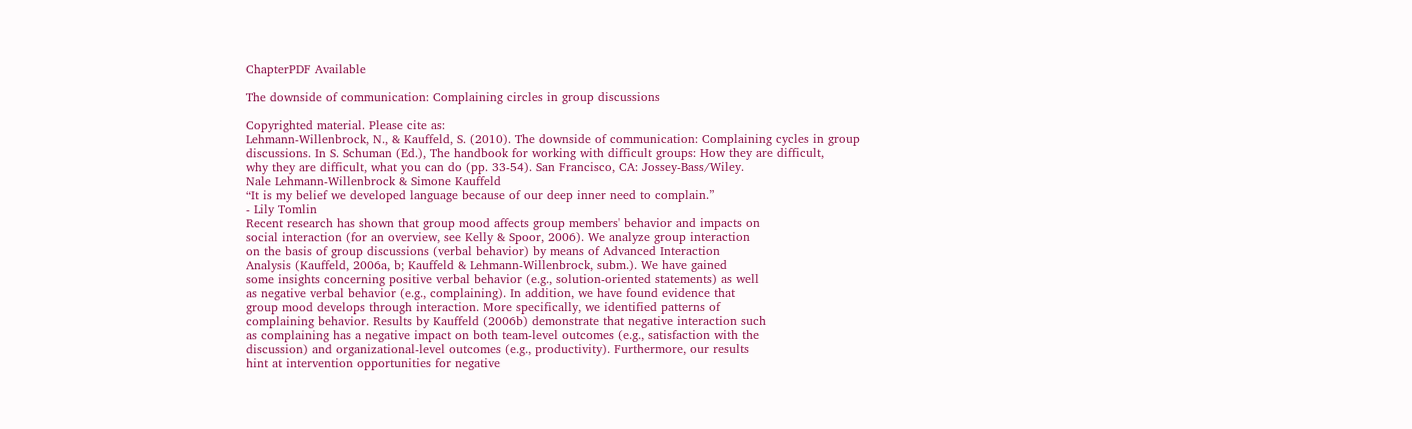ChapterPDF Available

The downside of communication: Complaining circles in group discussions

Copyrighted material. Please cite as:
Lehmann-Willenbrock, N., & Kauffeld, S. (2010). The downside of communication: Complaining cycles in group
discussions. In S. Schuman (Ed.), The handbook for working with difficult groups: How they are difficult,
why they are difficult, what you can do (pp. 33-54). San Francisco, CA: Jossey-Bass/Wiley.
Nale Lehmann-Willenbrock & Simone Kauffeld
“It is my belief we developed language because of our deep inner need to complain.”
- Lily Tomlin
Recent research has shown that group mood affects group members' behavior and impacts on
social interaction (for an overview, see Kelly & Spoor, 2006). We analyze group interaction
on the basis of group discussions (verbal behavior) by means of Advanced Interaction
Analysis (Kauffeld, 2006a, b; Kauffeld & Lehmann-Willenbrock, subm.). We have gained
some insights concerning positive verbal behavior (e.g., solution-oriented statements) as well
as negative verbal behavior (e.g., complaining). In addition, we have found evidence that
group mood develops through interaction. More specifically, we identified patterns of
complaining behavior. Results by Kauffeld (2006b) demonstrate that negative interaction such
as complaining has a negative impact on both team-level outcomes (e.g., satisfaction with the
discussion) and organizational-level outcomes (e.g., productivity). Furthermore, our results
hint at intervention opportunities for negative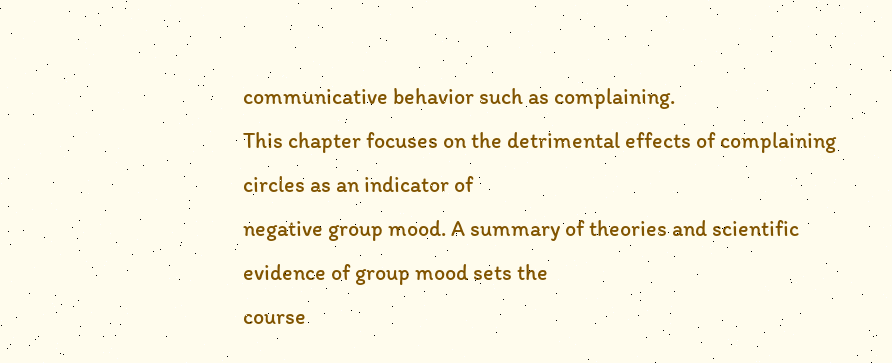communicative behavior such as complaining.
This chapter focuses on the detrimental effects of complaining circles as an indicator of
negative group mood. A summary of theories and scientific evidence of group mood sets the
course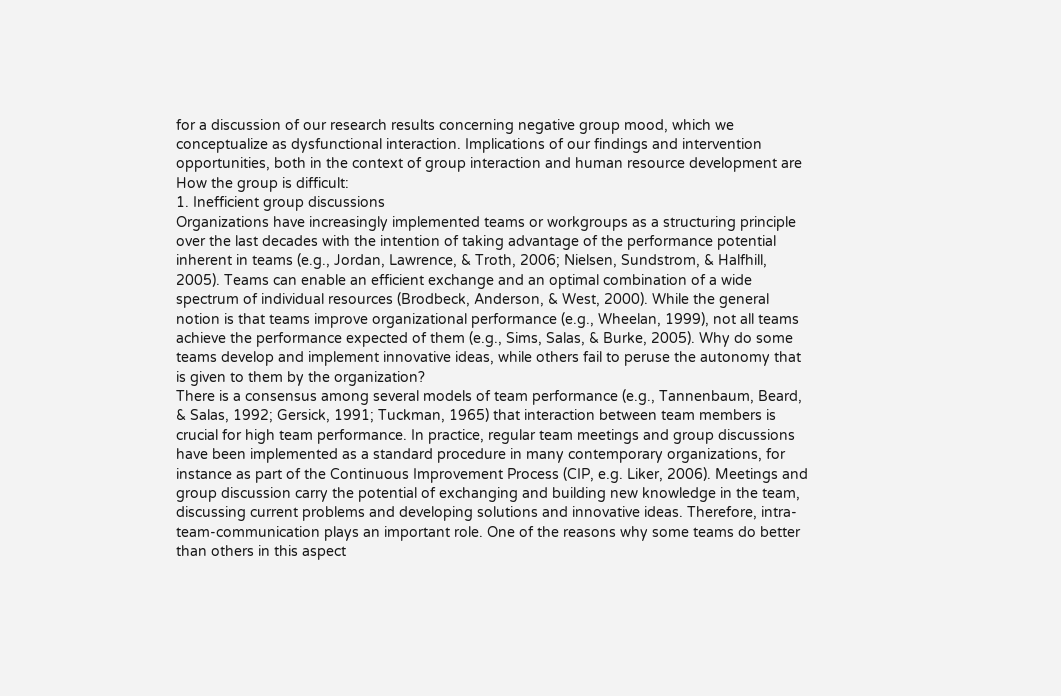for a discussion of our research results concerning negative group mood, which we
conceptualize as dysfunctional interaction. Implications of our findings and intervention
opportunities, both in the context of group interaction and human resource development are
How the group is difficult:
1. Inefficient group discussions
Organizations have increasingly implemented teams or workgroups as a structuring principle
over the last decades with the intention of taking advantage of the performance potential
inherent in teams (e.g., Jordan, Lawrence, & Troth, 2006; Nielsen, Sundstrom, & Halfhill,
2005). Teams can enable an efficient exchange and an optimal combination of a wide
spectrum of individual resources (Brodbeck, Anderson, & West, 2000). While the general
notion is that teams improve organizational performance (e.g., Wheelan, 1999), not all teams
achieve the performance expected of them (e.g., Sims, Salas, & Burke, 2005). Why do some
teams develop and implement innovative ideas, while others fail to peruse the autonomy that
is given to them by the organization?
There is a consensus among several models of team performance (e.g., Tannenbaum, Beard,
& Salas, 1992; Gersick, 1991; Tuckman, 1965) that interaction between team members is
crucial for high team performance. In practice, regular team meetings and group discussions
have been implemented as a standard procedure in many contemporary organizations, for
instance as part of the Continuous Improvement Process (CIP, e.g. Liker, 2006). Meetings and
group discussion carry the potential of exchanging and building new knowledge in the team,
discussing current problems and developing solutions and innovative ideas. Therefore, intra-
team-communication plays an important role. One of the reasons why some teams do better
than others in this aspect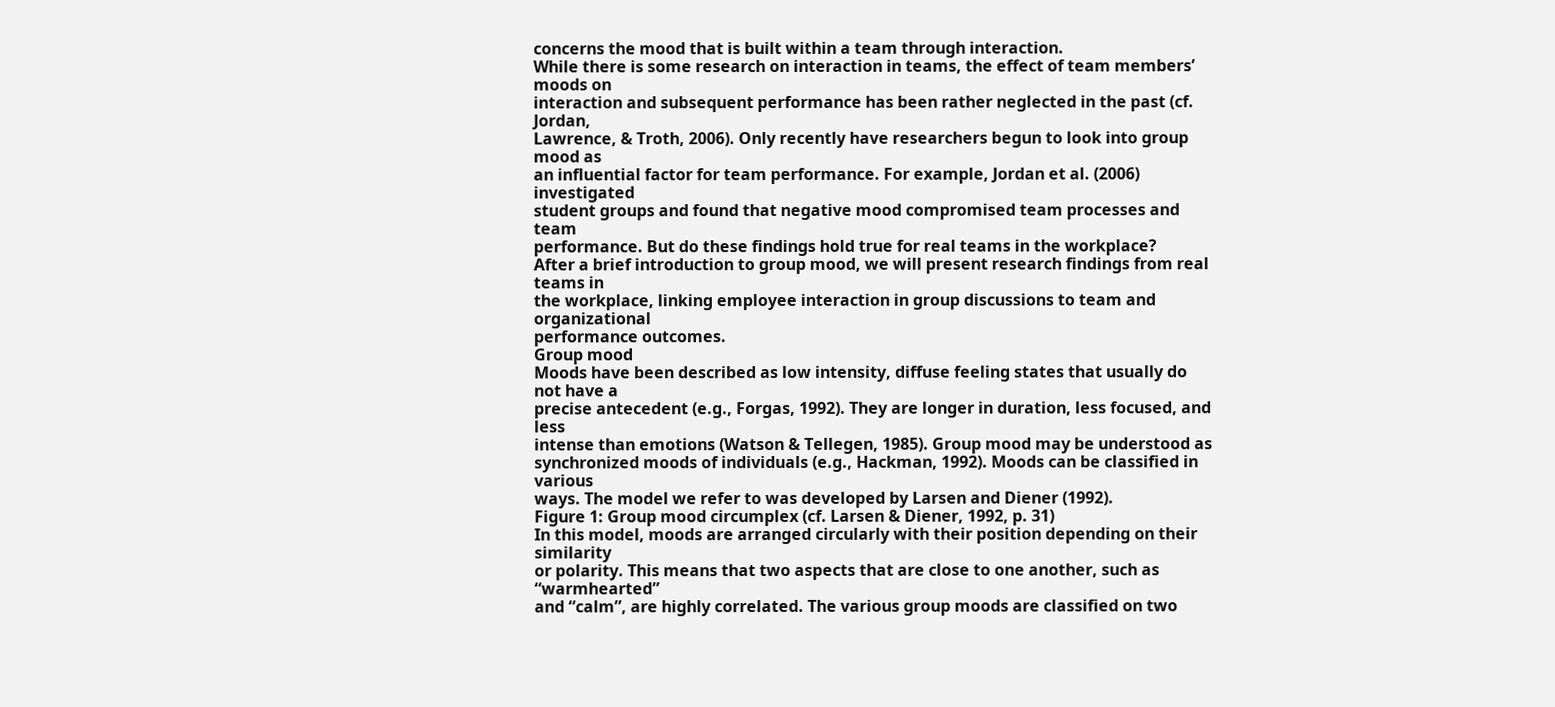concerns the mood that is built within a team through interaction.
While there is some research on interaction in teams, the effect of team members’ moods on
interaction and subsequent performance has been rather neglected in the past (cf. Jordan,
Lawrence, & Troth, 2006). Only recently have researchers begun to look into group mood as
an influential factor for team performance. For example, Jordan et al. (2006) investigated
student groups and found that negative mood compromised team processes and team
performance. But do these findings hold true for real teams in the workplace?
After a brief introduction to group mood, we will present research findings from real teams in
the workplace, linking employee interaction in group discussions to team and organizational
performance outcomes.
Group mood
Moods have been described as low intensity, diffuse feeling states that usually do not have a
precise antecedent (e.g., Forgas, 1992). They are longer in duration, less focused, and less
intense than emotions (Watson & Tellegen, 1985). Group mood may be understood as
synchronized moods of individuals (e.g., Hackman, 1992). Moods can be classified in various
ways. The model we refer to was developed by Larsen and Diener (1992).
Figure 1: Group mood circumplex (cf. Larsen & Diener, 1992, p. 31)
In this model, moods are arranged circularly with their position depending on their similarity
or polarity. This means that two aspects that are close to one another, such as “warmhearted”
and “calm”, are highly correlated. The various group moods are classified on two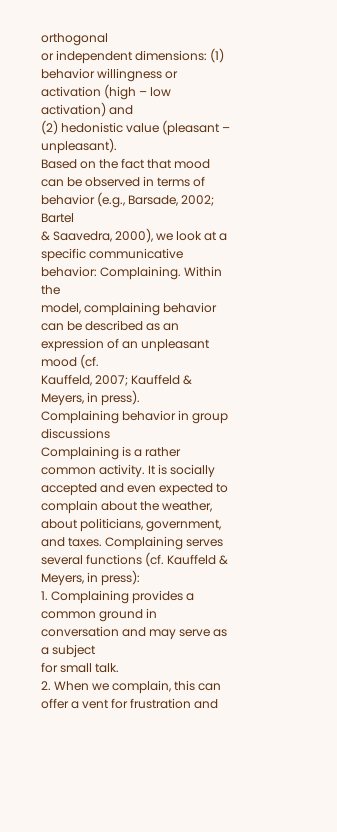orthogonal
or independent dimensions: (1) behavior willingness or activation (high – low activation) and
(2) hedonistic value (pleasant – unpleasant).
Based on the fact that mood can be observed in terms of behavior (e.g., Barsade, 2002; Bartel
& Saavedra, 2000), we look at a specific communicative behavior: Complaining. Within the
model, complaining behavior can be described as an expression of an unpleasant mood (cf.
Kauffeld, 2007; Kauffeld & Meyers, in press).
Complaining behavior in group discussions
Complaining is a rather common activity. It is socially accepted and even expected to
complain about the weather, about politicians, government, and taxes. Complaining serves
several functions (cf. Kauffeld & Meyers, in press):
1. Complaining provides a common ground in conversation and may serve as a subject
for small talk.
2. When we complain, this can offer a vent for frustration and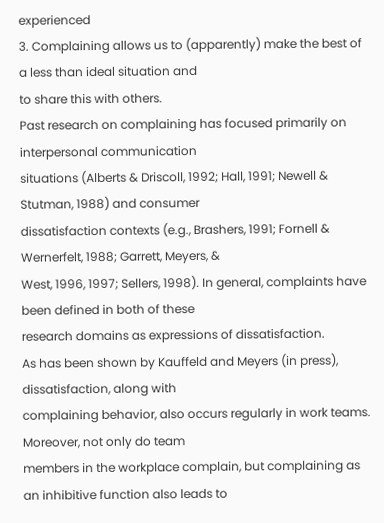experienced
3. Complaining allows us to (apparently) make the best of a less than ideal situation and
to share this with others.
Past research on complaining has focused primarily on interpersonal communication
situations (Alberts & Driscoll, 1992; Hall, 1991; Newell & Stutman, 1988) and consumer
dissatisfaction contexts (e.g., Brashers, 1991; Fornell & Wernerfelt, 1988; Garrett, Meyers, &
West, 1996, 1997; Sellers, 1998). In general, complaints have been defined in both of these
research domains as expressions of dissatisfaction.
As has been shown by Kauffeld and Meyers (in press), dissatisfaction, along with
complaining behavior, also occurs regularly in work teams. Moreover, not only do team
members in the workplace complain, but complaining as an inhibitive function also leads to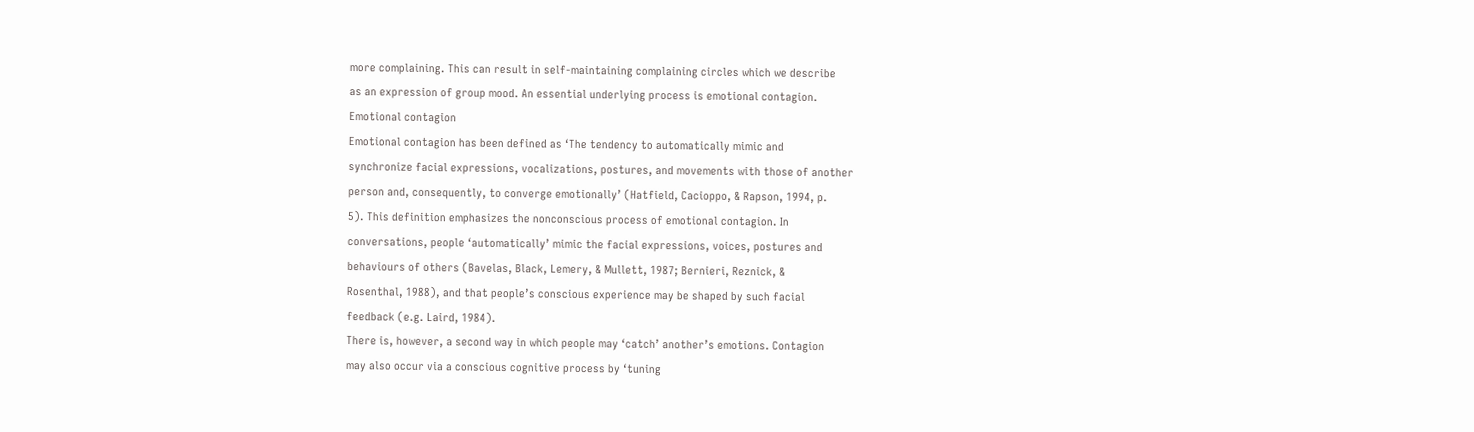more complaining. This can result in self-maintaining complaining circles which we describe
as an expression of group mood. An essential underlying process is emotional contagion.
Emotional contagion
Emotional contagion has been defined as ‘The tendency to automatically mimic and
synchronize facial expressions, vocalizations, postures, and movements with those of another
person and, consequently, to converge emotionally’ (Hatfield, Cacioppo, & Rapson, 1994, p.
5). This definition emphasizes the nonconscious process of emotional contagion. In
conversations, people ‘automatically’ mimic the facial expressions, voices, postures and
behaviours of others (Bavelas, Black, Lemery, & Mullett, 1987; Bernieri, Reznick, &
Rosenthal, 1988), and that people’s conscious experience may be shaped by such facial
feedback (e.g. Laird, 1984).
There is, however, a second way in which people may ‘catch’ another’s emotions. Contagion
may also occur via a conscious cognitive process by ‘tuning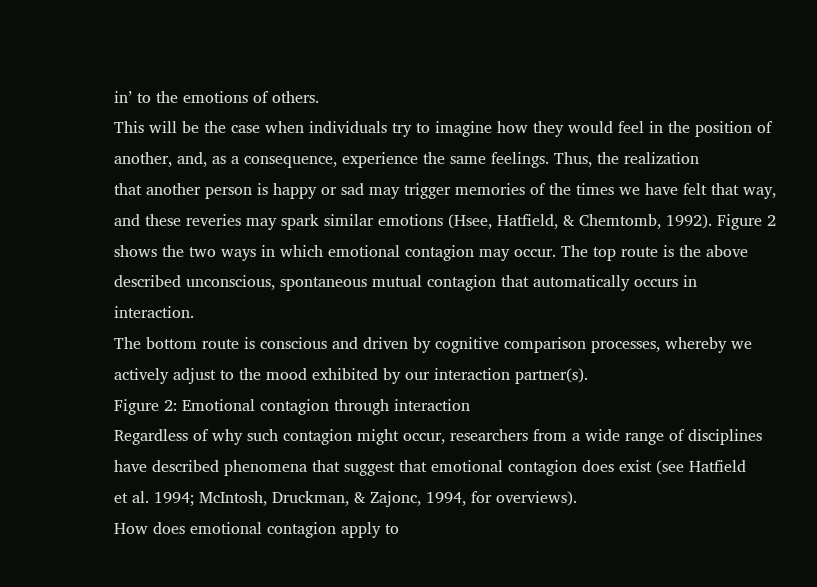in’ to the emotions of others.
This will be the case when individuals try to imagine how they would feel in the position of
another, and, as a consequence, experience the same feelings. Thus, the realization
that another person is happy or sad may trigger memories of the times we have felt that way,
and these reveries may spark similar emotions (Hsee, Hatfield, & Chemtomb, 1992). Figure 2
shows the two ways in which emotional contagion may occur. The top route is the above
described unconscious, spontaneous mutual contagion that automatically occurs in interaction.
The bottom route is conscious and driven by cognitive comparison processes, whereby we
actively adjust to the mood exhibited by our interaction partner(s).
Figure 2: Emotional contagion through interaction
Regardless of why such contagion might occur, researchers from a wide range of disciplines
have described phenomena that suggest that emotional contagion does exist (see Hatfield
et al. 1994; McIntosh, Druckman, & Zajonc, 1994, for overviews).
How does emotional contagion apply to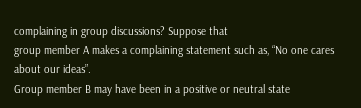complaining in group discussions? Suppose that
group member A makes a complaining statement such as, “No one cares about our ideas”.
Group member B may have been in a positive or neutral state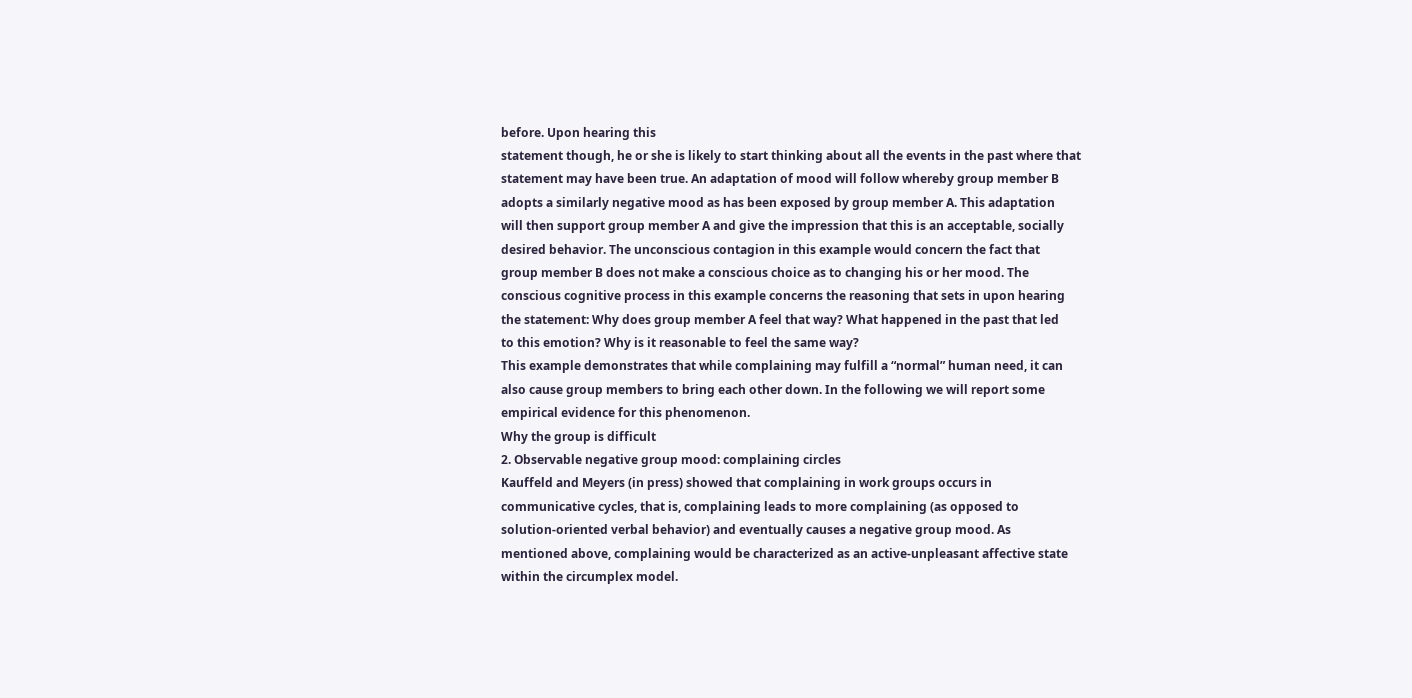before. Upon hearing this
statement though, he or she is likely to start thinking about all the events in the past where that
statement may have been true. An adaptation of mood will follow whereby group member B
adopts a similarly negative mood as has been exposed by group member A. This adaptation
will then support group member A and give the impression that this is an acceptable, socially
desired behavior. The unconscious contagion in this example would concern the fact that
group member B does not make a conscious choice as to changing his or her mood. The
conscious cognitive process in this example concerns the reasoning that sets in upon hearing
the statement: Why does group member A feel that way? What happened in the past that led
to this emotion? Why is it reasonable to feel the same way?
This example demonstrates that while complaining may fulfill a “normal” human need, it can
also cause group members to bring each other down. In the following we will report some
empirical evidence for this phenomenon.
Why the group is difficult
2. Observable negative group mood: complaining circles
Kauffeld and Meyers (in press) showed that complaining in work groups occurs in
communicative cycles, that is, complaining leads to more complaining (as opposed to
solution-oriented verbal behavior) and eventually causes a negative group mood. As
mentioned above, complaining would be characterized as an active-unpleasant affective state
within the circumplex model.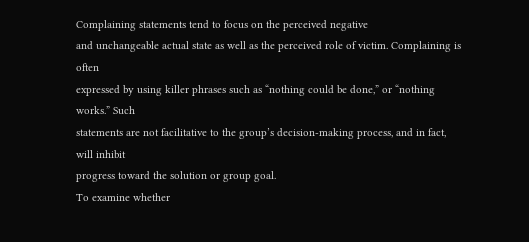Complaining statements tend to focus on the perceived negative
and unchangeable actual state as well as the perceived role of victim. Complaining is often
expressed by using killer phrases such as “nothing could be done,” or “nothing works.” Such
statements are not facilitative to the group’s decision-making process, and in fact, will inhibit
progress toward the solution or group goal.
To examine whether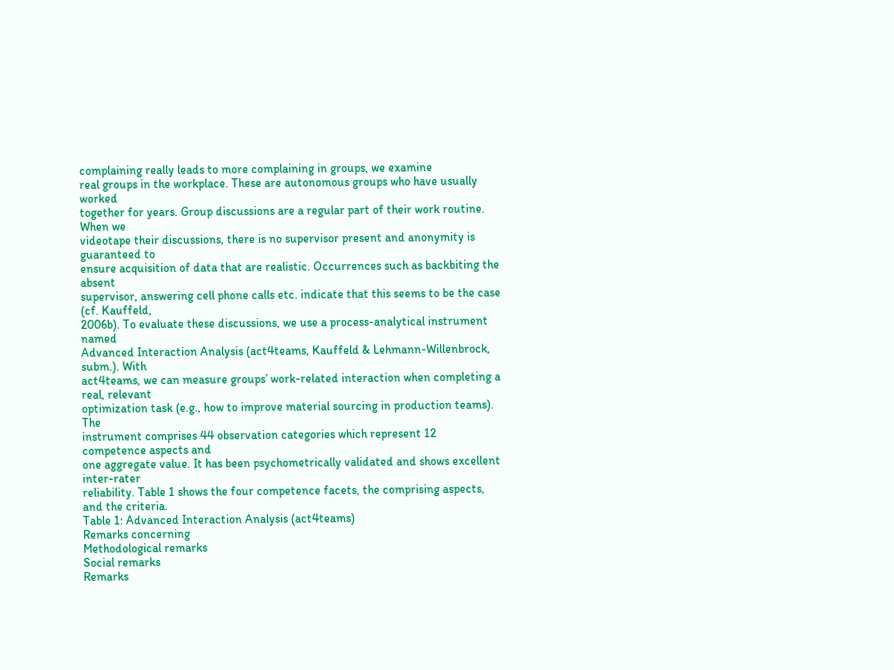complaining really leads to more complaining in groups, we examine
real groups in the workplace. These are autonomous groups who have usually worked
together for years. Group discussions are a regular part of their work routine. When we
videotape their discussions, there is no supervisor present and anonymity is guaranteed to
ensure acquisition of data that are realistic. Occurrences such as backbiting the absent
supervisor, answering cell phone calls etc. indicate that this seems to be the case (cf. Kauffeld,
2006b). To evaluate these discussions, we use a process-analytical instrument named
Advanced Interaction Analysis (act4teams, Kauffeld & Lehmann-Willenbrock, subm.). With
act4teams, we can measure groups’ work-related interaction when completing a real, relevant
optimization task (e.g., how to improve material sourcing in production teams). The
instrument comprises 44 observation categories which represent 12 competence aspects and
one aggregate value. It has been psychometrically validated and shows excellent inter-rater
reliability. Table 1 shows the four competence facets, the comprising aspects, and the criteria.
Table 1: Advanced Interaction Analysis (act4teams)
Remarks concerning
Methodological remarks
Social remarks
Remarks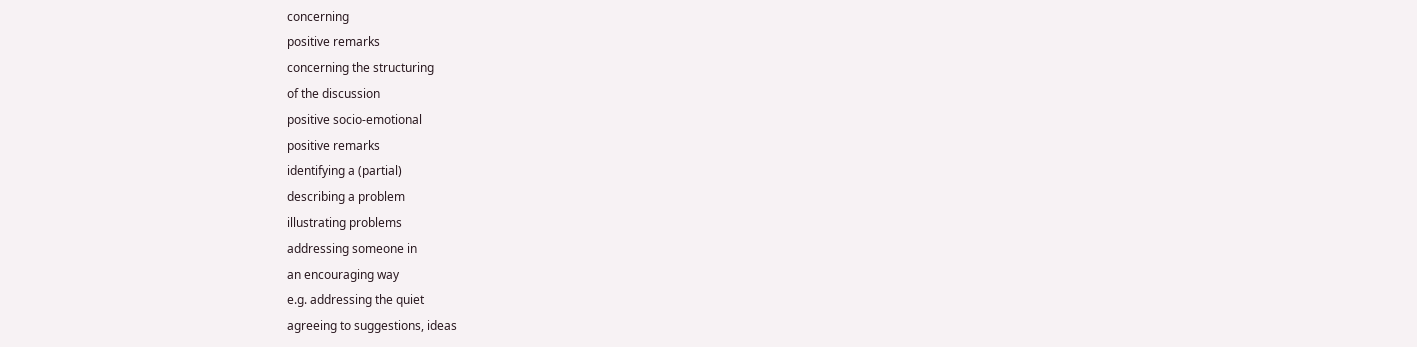concerning
positive remarks
concerning the structuring
of the discussion
positive socio-emotional
positive remarks
identifying a (partial)
describing a problem
illustrating problems
addressing someone in
an encouraging way
e.g. addressing the quiet
agreeing to suggestions, ideas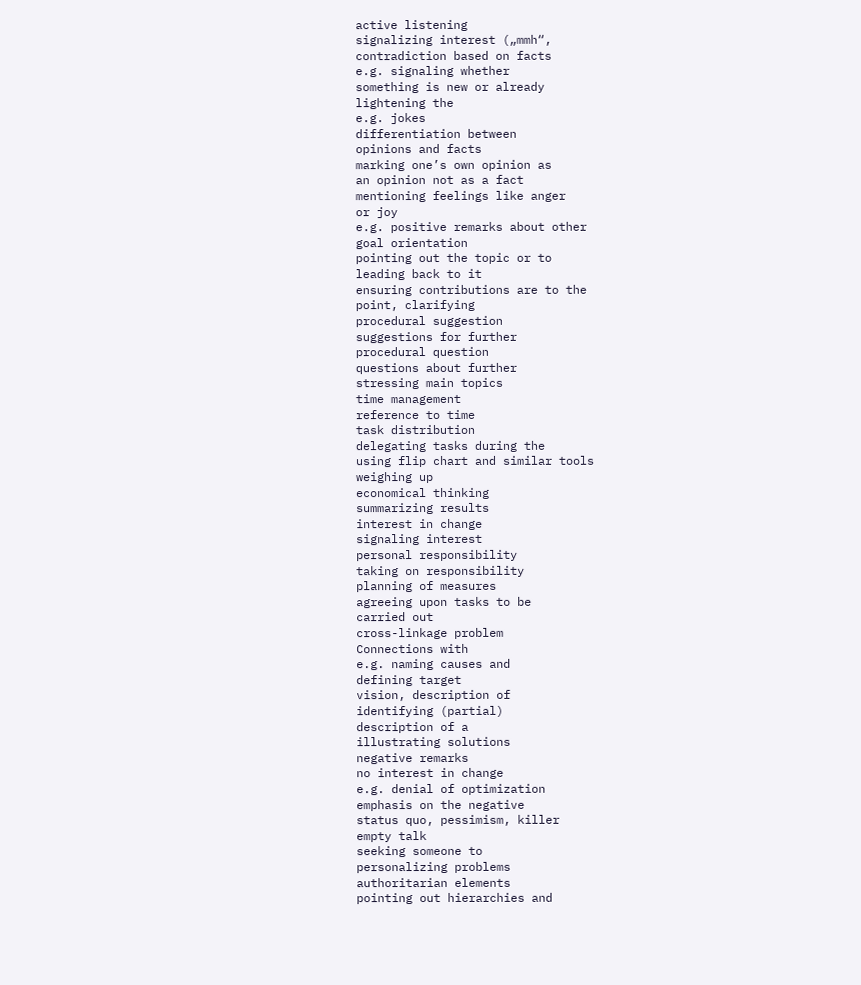active listening
signalizing interest („mmh“,
contradiction based on facts
e.g. signaling whether
something is new or already
lightening the
e.g. jokes
differentiation between
opinions and facts
marking one’s own opinion as
an opinion not as a fact
mentioning feelings like anger
or joy
e.g. positive remarks about other
goal orientation
pointing out the topic or to
leading back to it
ensuring contributions are to the
point, clarifying
procedural suggestion
suggestions for further
procedural question
questions about further
stressing main topics
time management
reference to time
task distribution
delegating tasks during the
using flip chart and similar tools
weighing up
economical thinking
summarizing results
interest in change
signaling interest
personal responsibility
taking on responsibility
planning of measures
agreeing upon tasks to be
carried out
cross-linkage problem
Connections with
e.g. naming causes and
defining target
vision, description of
identifying (partial)
description of a
illustrating solutions
negative remarks
no interest in change
e.g. denial of optimization
emphasis on the negative
status quo, pessimism, killer
empty talk
seeking someone to
personalizing problems
authoritarian elements
pointing out hierarchies and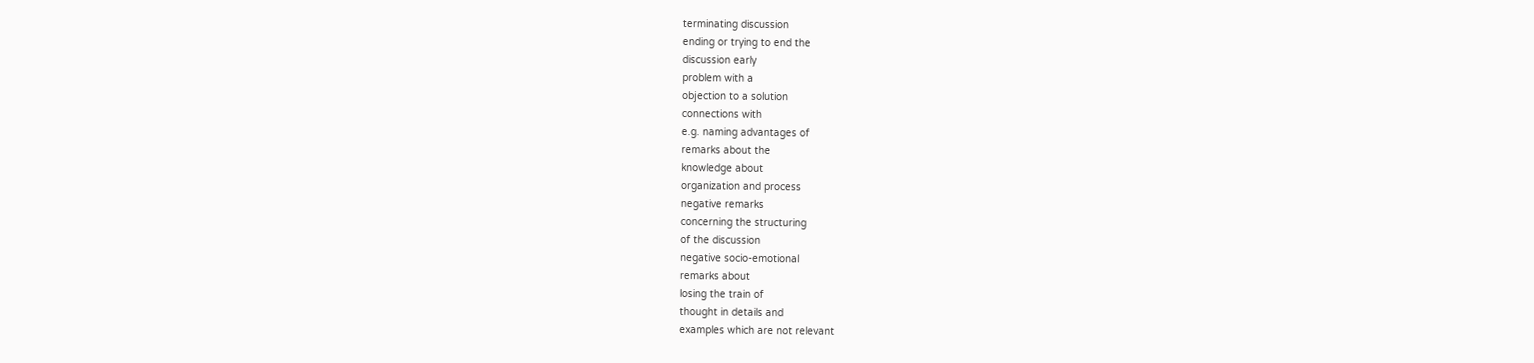terminating discussion
ending or trying to end the
discussion early
problem with a
objection to a solution
connections with
e.g. naming advantages of
remarks about the
knowledge about
organization and process
negative remarks
concerning the structuring
of the discussion
negative socio-emotional
remarks about
losing the train of
thought in details and
examples which are not relevant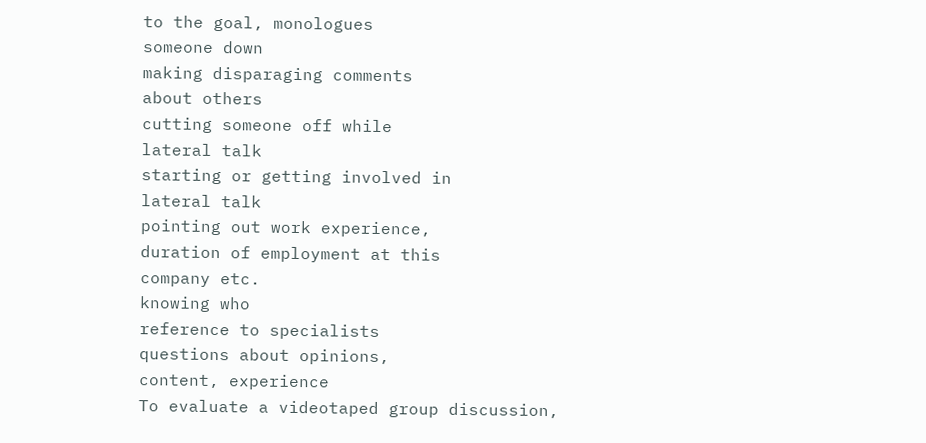to the goal, monologues
someone down
making disparaging comments
about others
cutting someone off while
lateral talk
starting or getting involved in
lateral talk
pointing out work experience,
duration of employment at this
company etc.
knowing who
reference to specialists
questions about opinions,
content, experience
To evaluate a videotaped group discussion,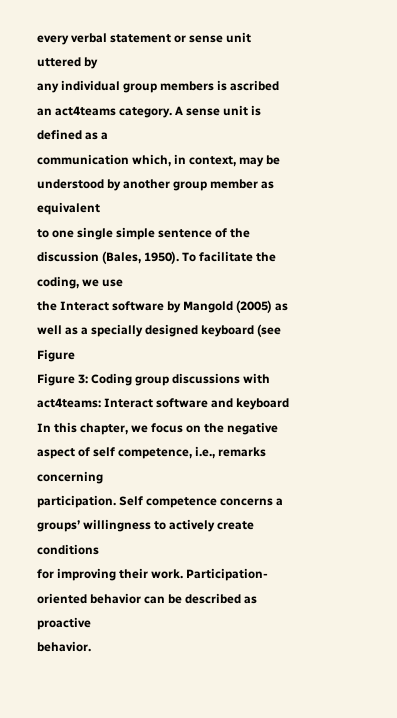every verbal statement or sense unit uttered by
any individual group members is ascribed an act4teams category. A sense unit is defined as a
communication which, in context, may be understood by another group member as equivalent
to one single simple sentence of the discussion (Bales, 1950). To facilitate the coding, we use
the Interact software by Mangold (2005) as well as a specially designed keyboard (see Figure
Figure 3: Coding group discussions with act4teams: Interact software and keyboard
In this chapter, we focus on the negative aspect of self competence, i.e., remarks concerning
participation. Self competence concerns a groups’ willingness to actively create conditions
for improving their work. Participation-oriented behavior can be described as proactive
behavior.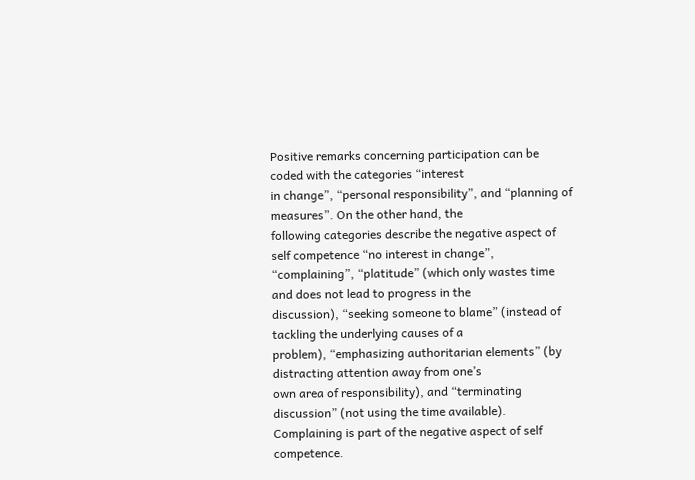Positive remarks concerning participation can be coded with the categories “interest
in change”, “personal responsibility”, and “planning of measures”. On the other hand, the
following categories describe the negative aspect of self competence “no interest in change”,
“complaining”, “platitude” (which only wastes time and does not lead to progress in the
discussion), “seeking someone to blame” (instead of tackling the underlying causes of a
problem), “emphasizing authoritarian elements” (by distracting attention away from one’s
own area of responsibility), and “terminating discussion” (not using the time available).
Complaining is part of the negative aspect of self competence.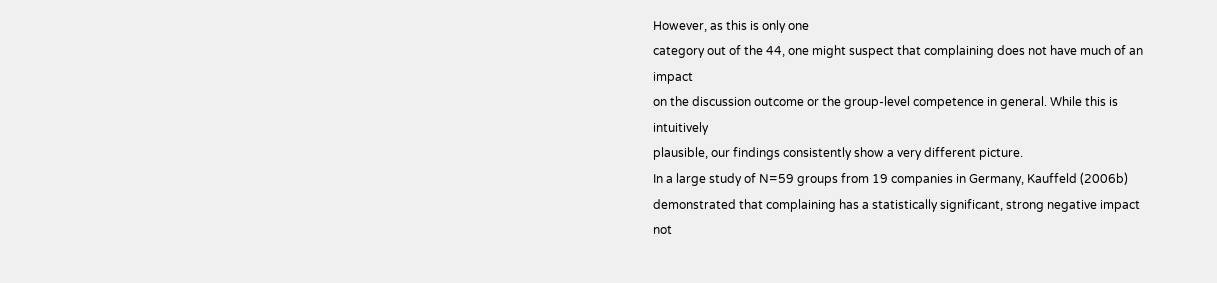However, as this is only one
category out of the 44, one might suspect that complaining does not have much of an impact
on the discussion outcome or the group-level competence in general. While this is intuitively
plausible, our findings consistently show a very different picture.
In a large study of N=59 groups from 19 companies in Germany, Kauffeld (2006b)
demonstrated that complaining has a statistically significant, strong negative impact not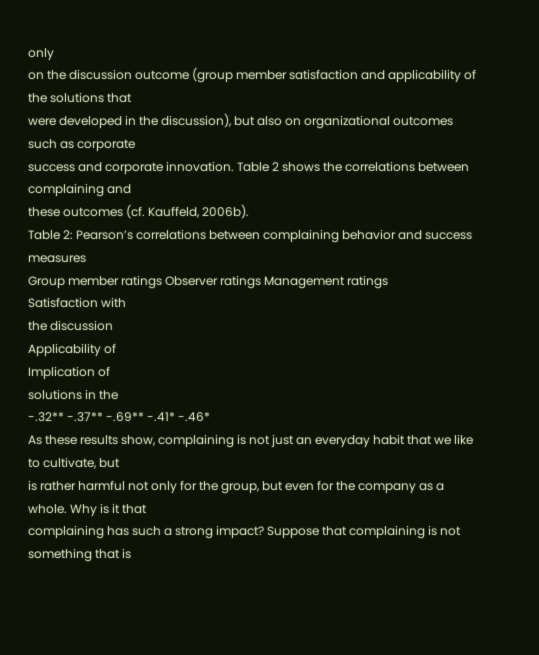only
on the discussion outcome (group member satisfaction and applicability of the solutions that
were developed in the discussion), but also on organizational outcomes such as corporate
success and corporate innovation. Table 2 shows the correlations between complaining and
these outcomes (cf. Kauffeld, 2006b).
Table 2: Pearson’s correlations between complaining behavior and success measures
Group member ratings Observer ratings Management ratings
Satisfaction with
the discussion
Applicability of
Implication of
solutions in the
-.32** -.37** -.69** -.41* -.46*
As these results show, complaining is not just an everyday habit that we like to cultivate, but
is rather harmful not only for the group, but even for the company as a whole. Why is it that
complaining has such a strong impact? Suppose that complaining is not something that is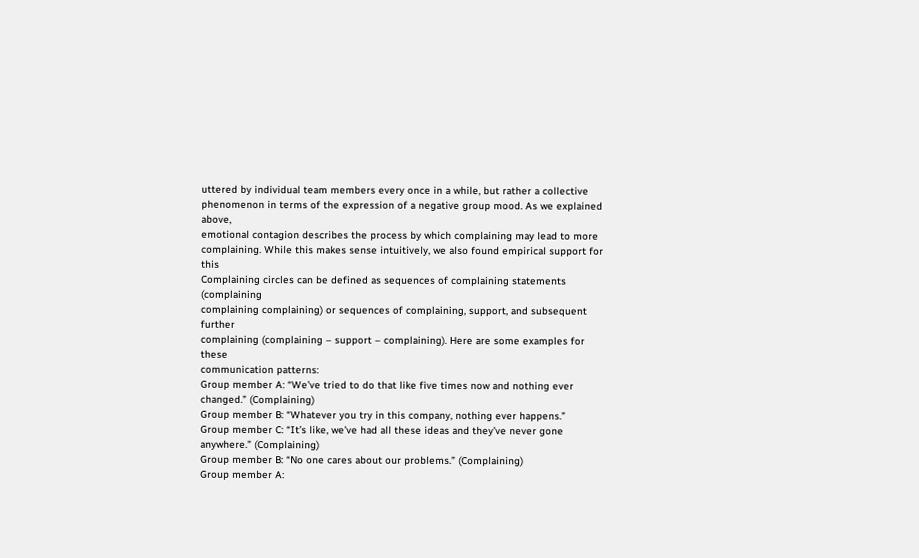uttered by individual team members every once in a while, but rather a collective
phenomenon in terms of the expression of a negative group mood. As we explained above,
emotional contagion describes the process by which complaining may lead to more
complaining. While this makes sense intuitively, we also found empirical support for this
Complaining circles can be defined as sequences of complaining statements (complaining
complaining complaining) or sequences of complaining, support, and subsequent further
complaining (complaining – support – complaining). Here are some examples for these
communication patterns:
Group member A: “We’ve tried to do that like five times now and nothing ever
changed.” (Complaining)
Group member B: “Whatever you try in this company, nothing ever happens.”
Group member C: “It’s like, we’ve had all these ideas and they’ve never gone
anywhere.” (Complaining)
Group member B: “No one cares about our problems.” (Complaining)
Group member A: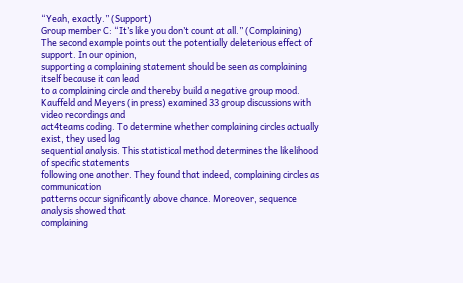“Yeah, exactly.” (Support)
Group member C: “It’s like you don’t count at all.” (Complaining)
The second example points out the potentially deleterious effect of support. In our opinion,
supporting a complaining statement should be seen as complaining itself because it can lead
to a complaining circle and thereby build a negative group mood.
Kauffeld and Meyers (in press) examined 33 group discussions with video recordings and
act4teams coding. To determine whether complaining circles actually exist, they used lag
sequential analysis. This statistical method determines the likelihood of specific statements
following one another. They found that indeed, complaining circles as communication
patterns occur significantly above chance. Moreover, sequence analysis showed that
complaining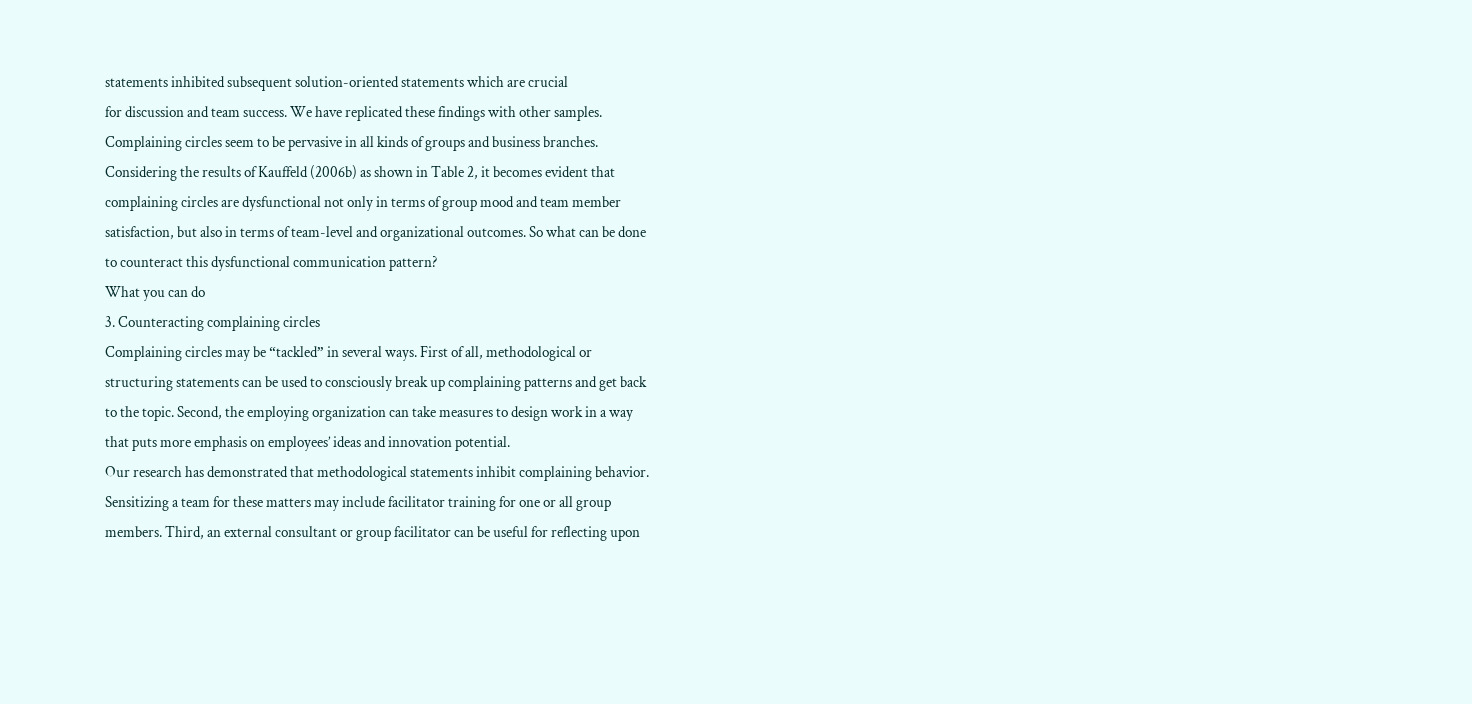statements inhibited subsequent solution-oriented statements which are crucial
for discussion and team success. We have replicated these findings with other samples.
Complaining circles seem to be pervasive in all kinds of groups and business branches.
Considering the results of Kauffeld (2006b) as shown in Table 2, it becomes evident that
complaining circles are dysfunctional not only in terms of group mood and team member
satisfaction, but also in terms of team-level and organizational outcomes. So what can be done
to counteract this dysfunctional communication pattern?
What you can do
3. Counteracting complaining circles
Complaining circles may be “tackled” in several ways. First of all, methodological or
structuring statements can be used to consciously break up complaining patterns and get back
to the topic. Second, the employing organization can take measures to design work in a way
that puts more emphasis on employees’ ideas and innovation potential.
Our research has demonstrated that methodological statements inhibit complaining behavior.
Sensitizing a team for these matters may include facilitator training for one or all group
members. Third, an external consultant or group facilitator can be useful for reflecting upon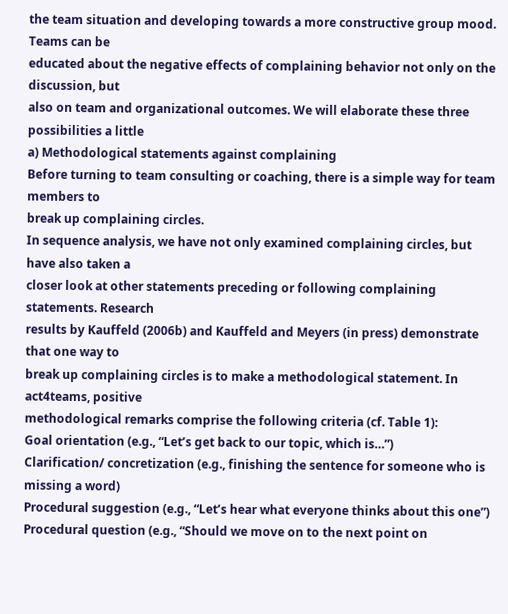the team situation and developing towards a more constructive group mood. Teams can be
educated about the negative effects of complaining behavior not only on the discussion, but
also on team and organizational outcomes. We will elaborate these three possibilities a little
a) Methodological statements against complaining
Before turning to team consulting or coaching, there is a simple way for team members to
break up complaining circles.
In sequence analysis, we have not only examined complaining circles, but have also taken a
closer look at other statements preceding or following complaining statements. Research
results by Kauffeld (2006b) and Kauffeld and Meyers (in press) demonstrate that one way to
break up complaining circles is to make a methodological statement. In act4teams, positive
methodological remarks comprise the following criteria (cf. Table 1):
Goal orientation (e.g., “Let’s get back to our topic, which is…”)
Clarification/ concretization (e.g., finishing the sentence for someone who is
missing a word)
Procedural suggestion (e.g., “Let’s hear what everyone thinks about this one”)
Procedural question (e.g., “Should we move on to the next point on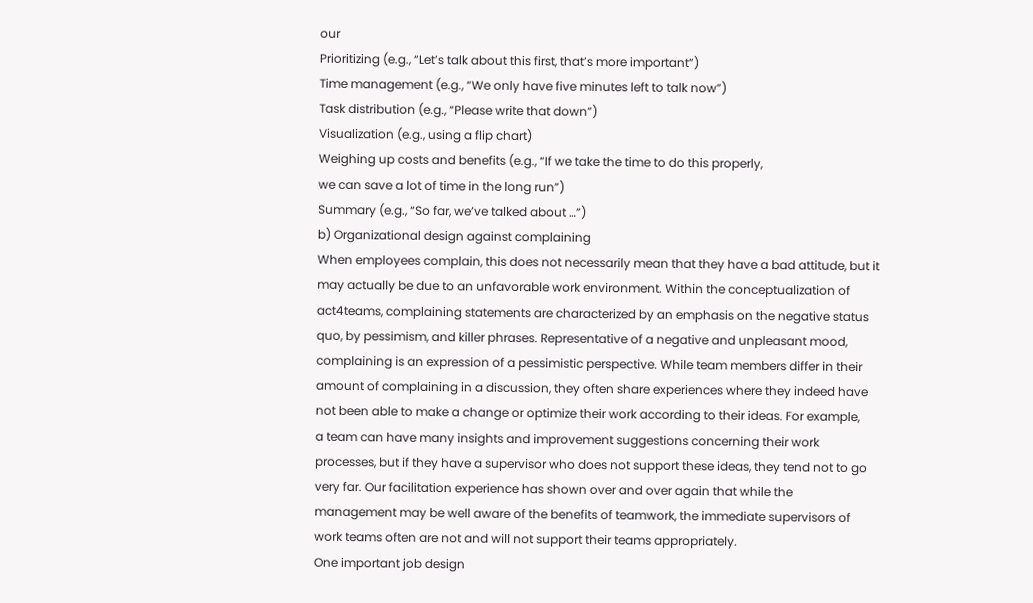our
Prioritizing (e.g., “Let’s talk about this first, that’s more important”)
Time management (e.g., “We only have five minutes left to talk now”)
Task distribution (e.g., “Please write that down”)
Visualization (e.g., using a flip chart)
Weighing up costs and benefits (e.g., “If we take the time to do this properly,
we can save a lot of time in the long run”)
Summary (e.g., “So far, we’ve talked about …”)
b) Organizational design against complaining
When employees complain, this does not necessarily mean that they have a bad attitude, but it
may actually be due to an unfavorable work environment. Within the conceptualization of
act4teams, complaining statements are characterized by an emphasis on the negative status
quo, by pessimism, and killer phrases. Representative of a negative and unpleasant mood,
complaining is an expression of a pessimistic perspective. While team members differ in their
amount of complaining in a discussion, they often share experiences where they indeed have
not been able to make a change or optimize their work according to their ideas. For example,
a team can have many insights and improvement suggestions concerning their work
processes, but if they have a supervisor who does not support these ideas, they tend not to go
very far. Our facilitation experience has shown over and over again that while the
management may be well aware of the benefits of teamwork, the immediate supervisors of
work teams often are not and will not support their teams appropriately.
One important job design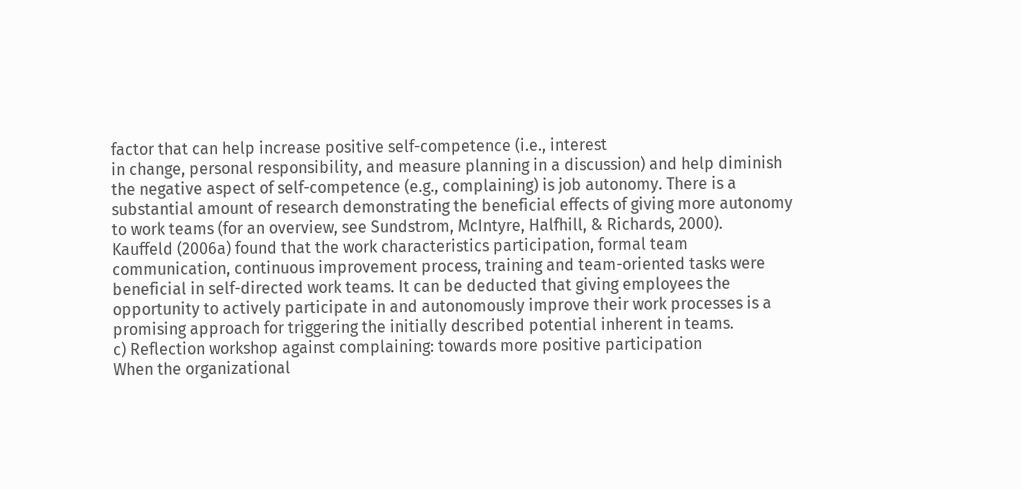factor that can help increase positive self-competence (i.e., interest
in change, personal responsibility, and measure planning in a discussion) and help diminish
the negative aspect of self-competence (e.g., complaining) is job autonomy. There is a
substantial amount of research demonstrating the beneficial effects of giving more autonomy
to work teams (for an overview, see Sundstrom, McIntyre, Halfhill, & Richards, 2000).
Kauffeld (2006a) found that the work characteristics participation, formal team
communication, continuous improvement process, training and team-oriented tasks were
beneficial in self-directed work teams. It can be deducted that giving employees the
opportunity to actively participate in and autonomously improve their work processes is a
promising approach for triggering the initially described potential inherent in teams.
c) Reflection workshop against complaining: towards more positive participation
When the organizational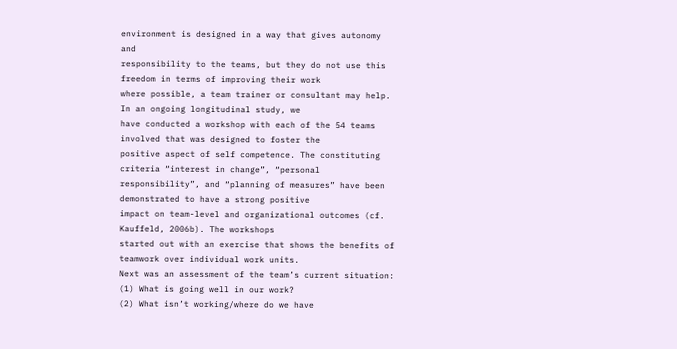environment is designed in a way that gives autonomy and
responsibility to the teams, but they do not use this freedom in terms of improving their work
where possible, a team trainer or consultant may help. In an ongoing longitudinal study, we
have conducted a workshop with each of the 54 teams involved that was designed to foster the
positive aspect of self competence. The constituting criteria “interest in change”, “personal
responsibility”, and “planning of measures” have been demonstrated to have a strong positive
impact on team-level and organizational outcomes (cf. Kauffeld, 2006b). The workshops
started out with an exercise that shows the benefits of teamwork over individual work units.
Next was an assessment of the team’s current situation: (1) What is going well in our work?
(2) What isn’t working/where do we have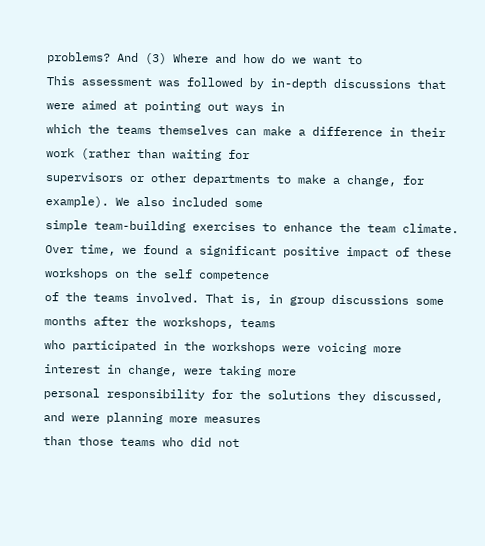problems? And (3) Where and how do we want to
This assessment was followed by in-depth discussions that were aimed at pointing out ways in
which the teams themselves can make a difference in their work (rather than waiting for
supervisors or other departments to make a change, for example). We also included some
simple team-building exercises to enhance the team climate.
Over time, we found a significant positive impact of these workshops on the self competence
of the teams involved. That is, in group discussions some months after the workshops, teams
who participated in the workshops were voicing more interest in change, were taking more
personal responsibility for the solutions they discussed, and were planning more measures
than those teams who did not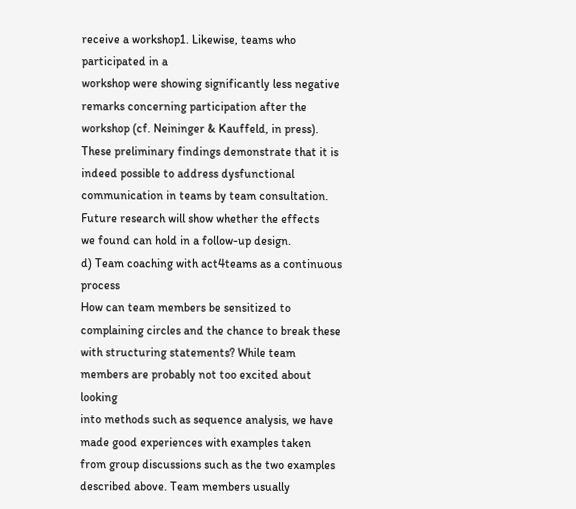receive a workshop1. Likewise, teams who participated in a
workshop were showing significantly less negative remarks concerning participation after the
workshop (cf. Neininger & Kauffeld, in press).
These preliminary findings demonstrate that it is indeed possible to address dysfunctional
communication in teams by team consultation. Future research will show whether the effects
we found can hold in a follow-up design.
d) Team coaching with act4teams as a continuous process
How can team members be sensitized to complaining circles and the chance to break these
with structuring statements? While team members are probably not too excited about looking
into methods such as sequence analysis, we have made good experiences with examples taken
from group discussions such as the two examples described above. Team members usually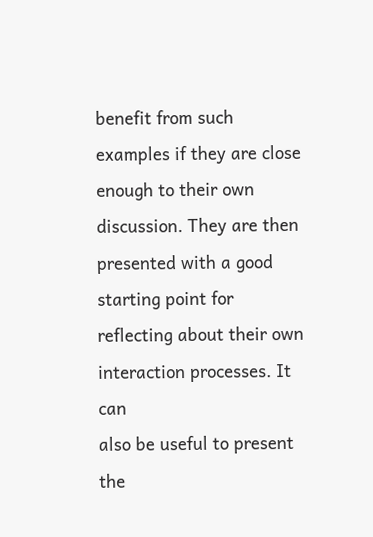benefit from such examples if they are close enough to their own discussion. They are then
presented with a good starting point for reflecting about their own interaction processes. It can
also be useful to present the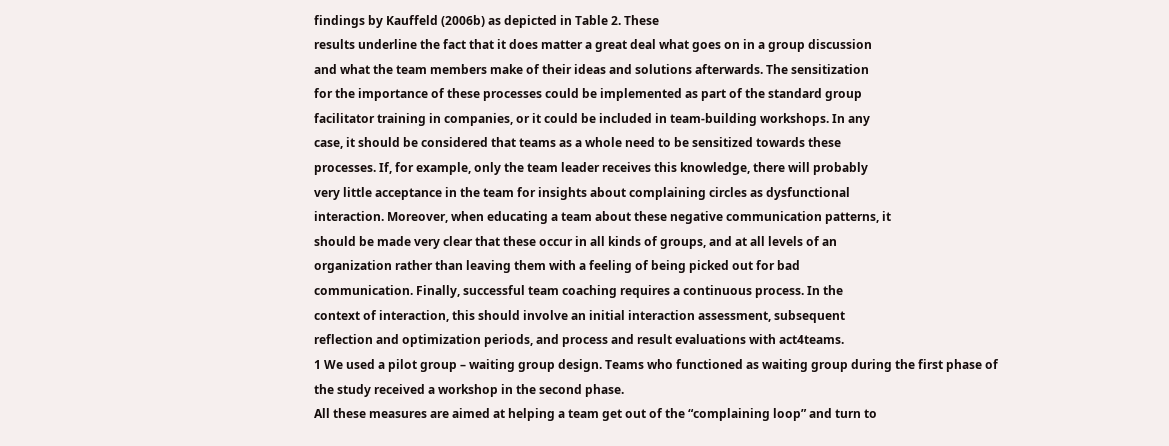findings by Kauffeld (2006b) as depicted in Table 2. These
results underline the fact that it does matter a great deal what goes on in a group discussion
and what the team members make of their ideas and solutions afterwards. The sensitization
for the importance of these processes could be implemented as part of the standard group
facilitator training in companies, or it could be included in team-building workshops. In any
case, it should be considered that teams as a whole need to be sensitized towards these
processes. If, for example, only the team leader receives this knowledge, there will probably
very little acceptance in the team for insights about complaining circles as dysfunctional
interaction. Moreover, when educating a team about these negative communication patterns, it
should be made very clear that these occur in all kinds of groups, and at all levels of an
organization rather than leaving them with a feeling of being picked out for bad
communication. Finally, successful team coaching requires a continuous process. In the
context of interaction, this should involve an initial interaction assessment, subsequent
reflection and optimization periods, and process and result evaluations with act4teams.
1 We used a pilot group – waiting group design. Teams who functioned as waiting group during the first phase of
the study received a workshop in the second phase.
All these measures are aimed at helping a team get out of the “complaining loop” and turn to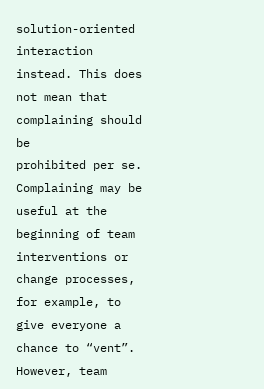solution-oriented interaction instead. This does not mean that complaining should be
prohibited per se. Complaining may be useful at the beginning of team interventions or
change processes, for example, to give everyone a chance to “vent”. However, team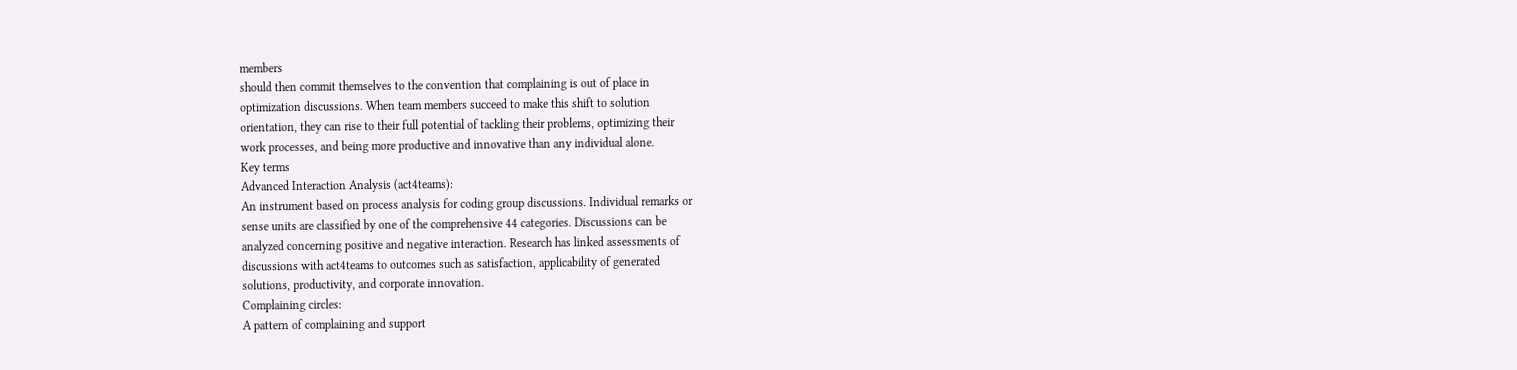members
should then commit themselves to the convention that complaining is out of place in
optimization discussions. When team members succeed to make this shift to solution
orientation, they can rise to their full potential of tackling their problems, optimizing their
work processes, and being more productive and innovative than any individual alone.
Key terms
Advanced Interaction Analysis (act4teams):
An instrument based on process analysis for coding group discussions. Individual remarks or
sense units are classified by one of the comprehensive 44 categories. Discussions can be
analyzed concerning positive and negative interaction. Research has linked assessments of
discussions with act4teams to outcomes such as satisfaction, applicability of generated
solutions, productivity, and corporate innovation.
Complaining circles:
A pattern of complaining and support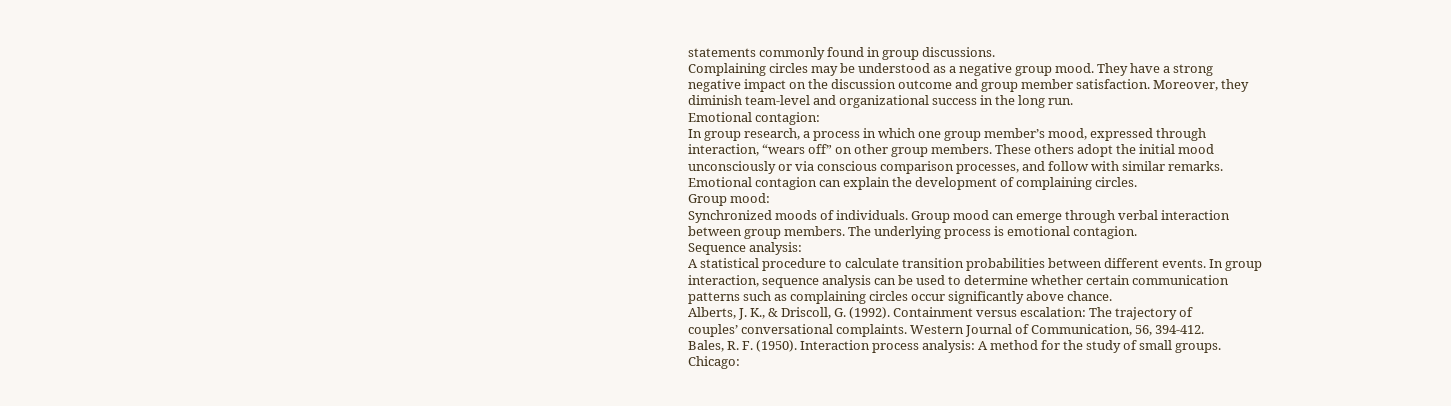statements commonly found in group discussions.
Complaining circles may be understood as a negative group mood. They have a strong
negative impact on the discussion outcome and group member satisfaction. Moreover, they
diminish team-level and organizational success in the long run.
Emotional contagion:
In group research, a process in which one group member’s mood, expressed through
interaction, “wears off” on other group members. These others adopt the initial mood
unconsciously or via conscious comparison processes, and follow with similar remarks.
Emotional contagion can explain the development of complaining circles.
Group mood:
Synchronized moods of individuals. Group mood can emerge through verbal interaction
between group members. The underlying process is emotional contagion.
Sequence analysis:
A statistical procedure to calculate transition probabilities between different events. In group
interaction, sequence analysis can be used to determine whether certain communication
patterns such as complaining circles occur significantly above chance.
Alberts, J. K., & Driscoll, G. (1992). Containment versus escalation: The trajectory of
couples’ conversational complaints. Western Journal of Communication, 56, 394-412.
Bales, R. F. (1950). Interaction process analysis: A method for the study of small groups.
Chicago: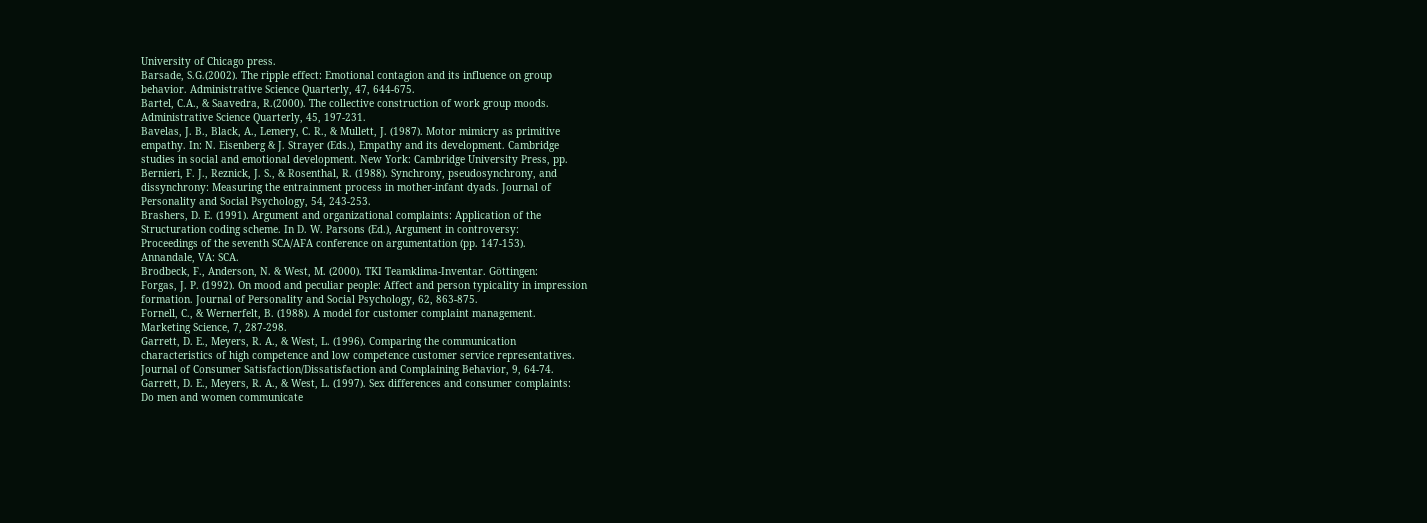University of Chicago press.
Barsade, S.G.(2002). The ripple effect: Emotional contagion and its influence on group
behavior. Administrative Science Quarterly, 47, 644-675.
Bartel, C.A., & Saavedra, R.(2000). The collective construction of work group moods.
Administrative Science Quarterly, 45, 197-231.
Bavelas, J. B., Black, A., Lemery, C. R., & Mullett, J. (1987). Motor mimicry as primitive
empathy. In: N. Eisenberg & J. Strayer (Eds.), Empathy and its development. Cambridge
studies in social and emotional development. New York: Cambridge University Press, pp.
Bernieri, F. J., Reznick, J. S., & Rosenthal, R. (1988). Synchrony, pseudosynchrony, and
dissynchrony: Measuring the entrainment process in mother-infant dyads. Journal of
Personality and Social Psychology, 54, 243-253.
Brashers, D. E. (1991). Argument and organizational complaints: Application of the
Structuration coding scheme. In D. W. Parsons (Ed.), Argument in controversy:
Proceedings of the seventh SCA/AFA conference on argumentation (pp. 147-153).
Annandale, VA: SCA.
Brodbeck, F., Anderson, N. & West, M. (2000). TKI Teamklima-Inventar. Göttingen:
Forgas, J. P. (1992). On mood and peculiar people: Affect and person typicality in impression
formation. Journal of Personality and Social Psychology, 62, 863-875.
Fornell, C., & Wernerfelt, B. (1988). A model for customer complaint management.
Marketing Science, 7, 287-298.
Garrett, D. E., Meyers, R. A., & West, L. (1996). Comparing the communication
characteristics of high competence and low competence customer service representatives.
Journal of Consumer Satisfaction/Dissatisfaction and Complaining Behavior, 9, 64-74.
Garrett, D. E., Meyers, R. A., & West, L. (1997). Sex differences and consumer complaints:
Do men and women communicate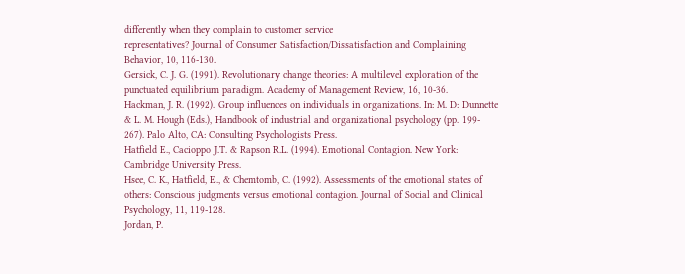differently when they complain to customer service
representatives? Journal of Consumer Satisfaction/Dissatisfaction and Complaining
Behavior, 10, 116-130.
Gersick, C. J. G. (1991). Revolutionary change theories: A multilevel exploration of the
punctuated equilibrium paradigm. Academy of Management Review, 16, 10-36.
Hackman, J. R. (1992). Group influences on individuals in organizations. In: M. D: Dunnette
& L. M. Hough (Eds.), Handbook of industrial and organizational psychology (pp. 199-
267). Palo Alto, CA: Consulting Psychologists Press.
Hatfield E., Cacioppo J.T. & Rapson R.L. (1994). Emotional Contagion. New York:
Cambridge University Press.
Hsee, C. K., Hatfield, E., & Chemtomb, C. (1992). Assessments of the emotional states of
others: Conscious judgments versus emotional contagion. Journal of Social and Clinical
Psychology, 11, 119-128.
Jordan, P.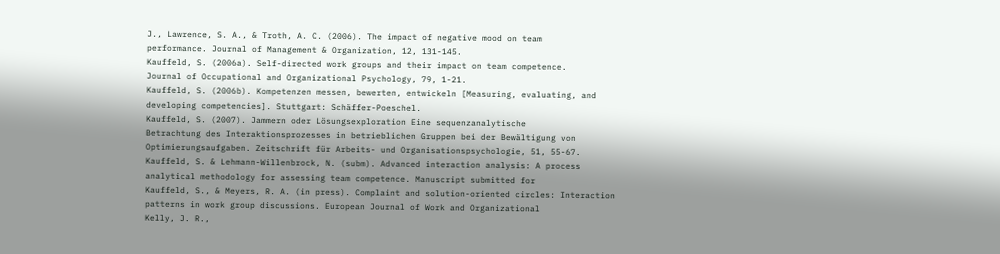J., Lawrence, S. A., & Troth, A. C. (2006). The impact of negative mood on team
performance. Journal of Management & Organization, 12, 131-145.
Kauffeld, S. (2006a). Self-directed work groups and their impact on team competence.
Journal of Occupational and Organizational Psychology, 79, 1-21.
Kauffeld, S. (2006b). Kompetenzen messen, bewerten, entwickeln [Measuring, evaluating, and
developing competencies]. Stuttgart: Schäffer-Poeschel.
Kauffeld, S. (2007). Jammern oder Lösungsexploration Eine sequenzanalytische
Betrachtung des Interaktionsprozesses in betrieblichen Gruppen bei der Bewältigung von
Optimierungsaufgaben. Zeitschrift für Arbeits- und Organisationspsychologie, 51, 55-67.
Kauffeld, S. & Lehmann-Willenbrock, N. (subm). Advanced interaction analysis: A process
analytical methodology for assessing team competence. Manuscript submitted for
Kauffeld, S., & Meyers, R. A. (in press). Complaint and solution-oriented circles: Interaction
patterns in work group discussions. European Journal of Work and Organizational
Kelly, J. R.,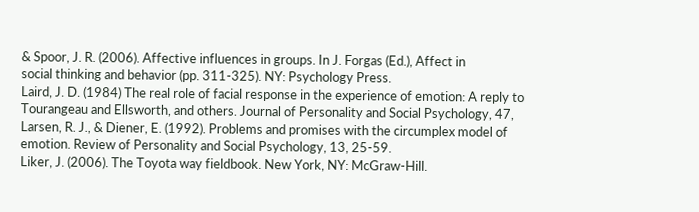& Spoor, J. R. (2006). Affective influences in groups. In J. Forgas (Ed.), Affect in
social thinking and behavior (pp. 311-325). NY: Psychology Press.
Laird, J. D. (1984) The real role of facial response in the experience of emotion: A reply to
Tourangeau and Ellsworth, and others. Journal of Personality and Social Psychology, 47,
Larsen, R. J., & Diener, E. (1992). Problems and promises with the circumplex model of
emotion. Review of Personality and Social Psychology, 13, 25-59.
Liker, J. (2006). The Toyota way fieldbook. New York, NY: McGraw-Hill.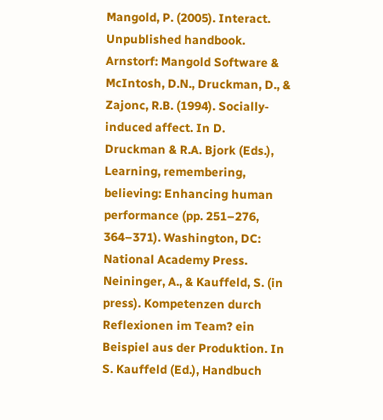Mangold, P. (2005). Interact. Unpublished handbook. Arnstorf: Mangold Software &
McIntosh, D.N., Druckman, D., & Zajonc, R.B. (1994). Socially-induced affect. In D.
Druckman & R.A. Bjork (Eds.), Learning, remembering, believing: Enhancing human
performance (pp. 251–276, 364–371). Washington, DC: National Academy Press.
Neininger, A., & Kauffeld, S. (in press). Kompetenzen durch Reflexionen im Team? ein
Beispiel aus der Produktion. In S. Kauffeld (Ed.), Handbuch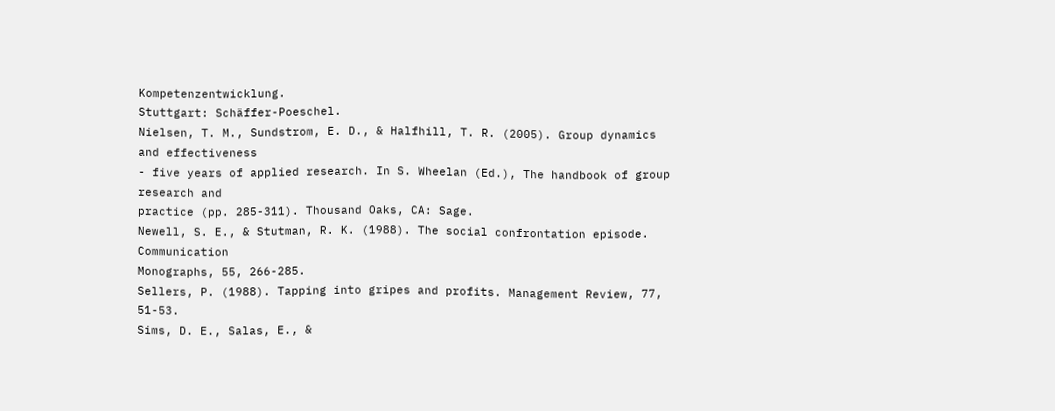Kompetenzentwicklung.
Stuttgart: Schäffer-Poeschel.
Nielsen, T. M., Sundstrom, E. D., & Halfhill, T. R. (2005). Group dynamics and effectiveness
- five years of applied research. In S. Wheelan (Ed.), The handbook of group research and
practice (pp. 285-311). Thousand Oaks, CA: Sage.
Newell, S. E., & Stutman, R. K. (1988). The social confrontation episode. Communication
Monographs, 55, 266-285.
Sellers, P. (1988). Tapping into gripes and profits. Management Review, 77, 51-53.
Sims, D. E., Salas, E., &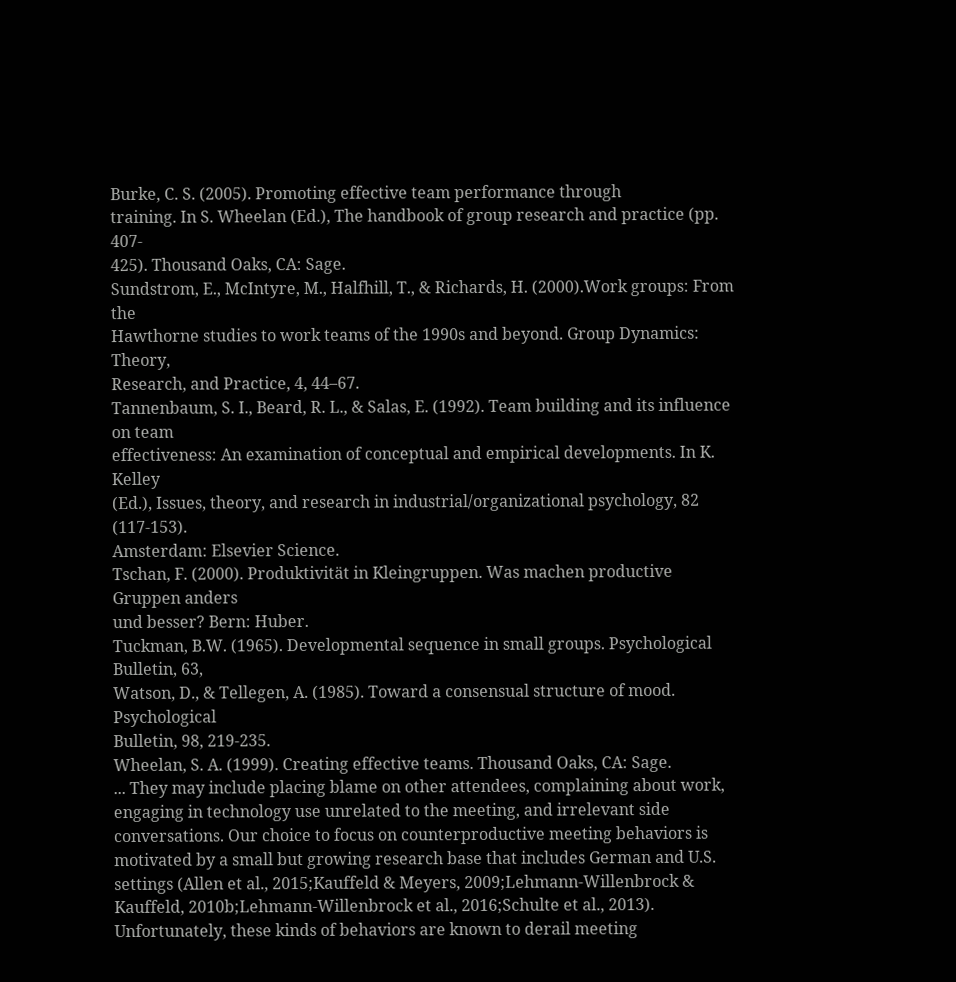Burke, C. S. (2005). Promoting effective team performance through
training. In S. Wheelan (Ed.), The handbook of group research and practice (pp. 407-
425). Thousand Oaks, CA: Sage.
Sundstrom, E., McIntyre, M., Halfhill, T., & Richards, H. (2000).Work groups: From the
Hawthorne studies to work teams of the 1990s and beyond. Group Dynamics: Theory,
Research, and Practice, 4, 44–67.
Tannenbaum, S. I., Beard, R. L., & Salas, E. (1992). Team building and its influence on team
effectiveness: An examination of conceptual and empirical developments. In K. Kelley
(Ed.), Issues, theory, and research in industrial/organizational psychology, 82 (117-153).
Amsterdam: Elsevier Science.
Tschan, F. (2000). Produktivität in Kleingruppen. Was machen productive Gruppen anders
und besser? Bern: Huber.
Tuckman, B.W. (1965). Developmental sequence in small groups. Psychological Bulletin, 63,
Watson, D., & Tellegen, A. (1985). Toward a consensual structure of mood. Psychological
Bulletin, 98, 219-235.
Wheelan, S. A. (1999). Creating effective teams. Thousand Oaks, CA: Sage.
... They may include placing blame on other attendees, complaining about work, engaging in technology use unrelated to the meeting, and irrelevant side conversations. Our choice to focus on counterproductive meeting behaviors is motivated by a small but growing research base that includes German and U.S. settings (Allen et al., 2015;Kauffeld & Meyers, 2009;Lehmann-Willenbrock & Kauffeld, 2010b;Lehmann-Willenbrock et al., 2016;Schulte et al., 2013). Unfortunately, these kinds of behaviors are known to derail meeting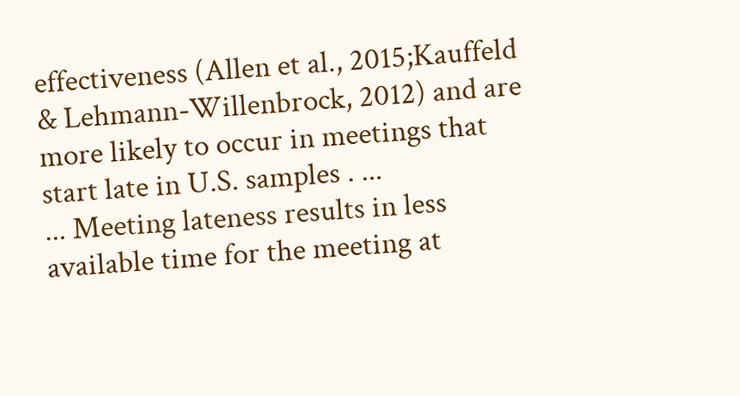effectiveness (Allen et al., 2015;Kauffeld & Lehmann-Willenbrock, 2012) and are more likely to occur in meetings that start late in U.S. samples . ...
... Meeting lateness results in less available time for the meeting at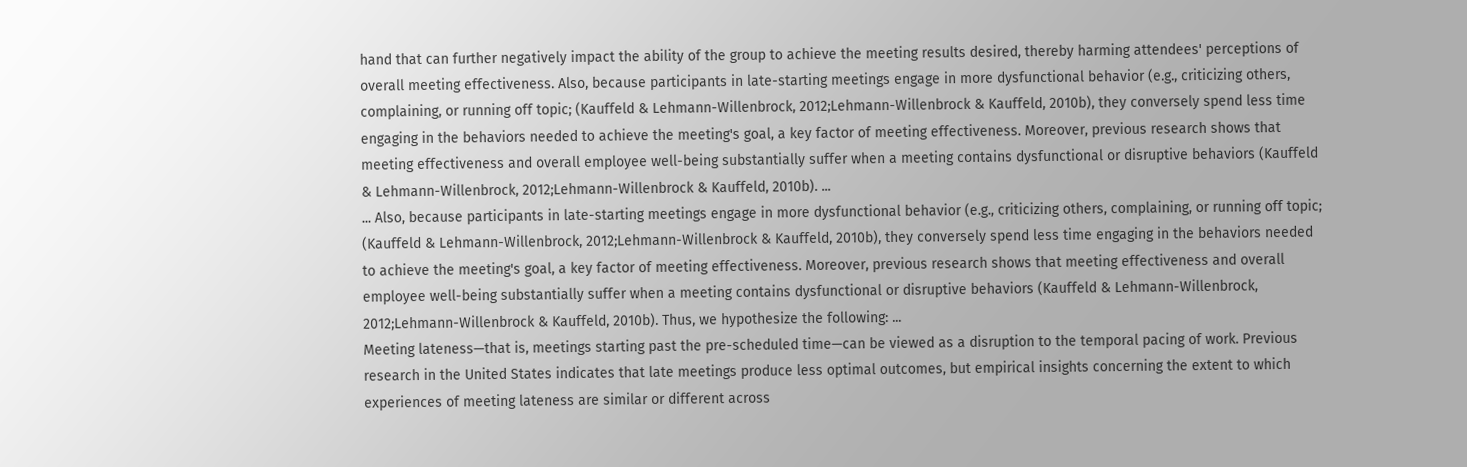hand that can further negatively impact the ability of the group to achieve the meeting results desired, thereby harming attendees' perceptions of overall meeting effectiveness. Also, because participants in late-starting meetings engage in more dysfunctional behavior (e.g., criticizing others, complaining, or running off topic; (Kauffeld & Lehmann-Willenbrock, 2012;Lehmann-Willenbrock & Kauffeld, 2010b), they conversely spend less time engaging in the behaviors needed to achieve the meeting's goal, a key factor of meeting effectiveness. Moreover, previous research shows that meeting effectiveness and overall employee well-being substantially suffer when a meeting contains dysfunctional or disruptive behaviors (Kauffeld & Lehmann-Willenbrock, 2012;Lehmann-Willenbrock & Kauffeld, 2010b). ...
... Also, because participants in late-starting meetings engage in more dysfunctional behavior (e.g., criticizing others, complaining, or running off topic; (Kauffeld & Lehmann-Willenbrock, 2012;Lehmann-Willenbrock & Kauffeld, 2010b), they conversely spend less time engaging in the behaviors needed to achieve the meeting's goal, a key factor of meeting effectiveness. Moreover, previous research shows that meeting effectiveness and overall employee well-being substantially suffer when a meeting contains dysfunctional or disruptive behaviors (Kauffeld & Lehmann-Willenbrock, 2012;Lehmann-Willenbrock & Kauffeld, 2010b). Thus, we hypothesize the following: ...
Meeting lateness—that is, meetings starting past the pre-scheduled time—can be viewed as a disruption to the temporal pacing of work. Previous research in the United States indicates that late meetings produce less optimal outcomes, but empirical insights concerning the extent to which experiences of meeting lateness are similar or different across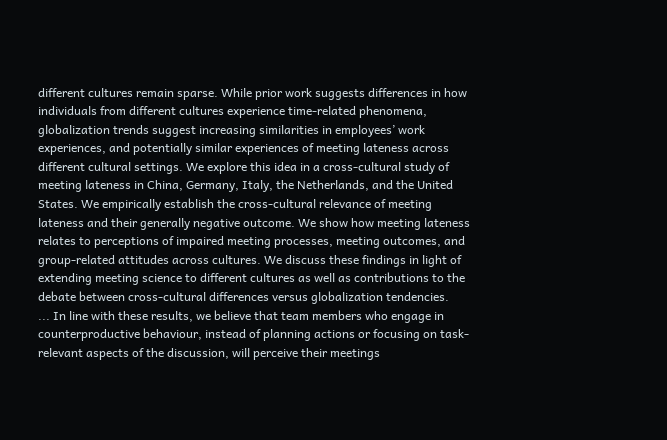different cultures remain sparse. While prior work suggests differences in how individuals from different cultures experience time-related phenomena, globalization trends suggest increasing similarities in employees’ work experiences, and potentially similar experiences of meeting lateness across different cultural settings. We explore this idea in a cross-cultural study of meeting lateness in China, Germany, Italy, the Netherlands, and the United States. We empirically establish the cross-cultural relevance of meeting lateness and their generally negative outcome. We show how meeting lateness relates to perceptions of impaired meeting processes, meeting outcomes, and group-related attitudes across cultures. We discuss these findings in light of extending meeting science to different cultures as well as contributions to the debate between cross-cultural differences versus globalization tendencies.
... In line with these results, we believe that team members who engage in counterproductive behaviour, instead of planning actions or focusing on task-relevant aspects of the discussion, will perceive their meetings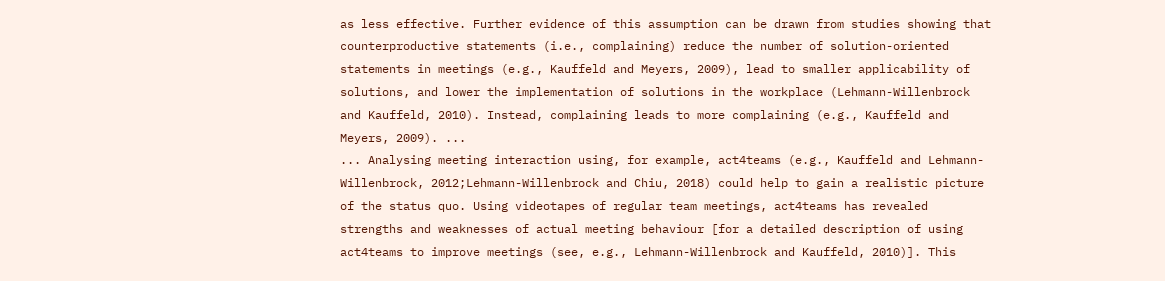as less effective. Further evidence of this assumption can be drawn from studies showing that counterproductive statements (i.e., complaining) reduce the number of solution-oriented statements in meetings (e.g., Kauffeld and Meyers, 2009), lead to smaller applicability of solutions, and lower the implementation of solutions in the workplace (Lehmann-Willenbrock and Kauffeld, 2010). Instead, complaining leads to more complaining (e.g., Kauffeld and Meyers, 2009). ...
... Analysing meeting interaction using, for example, act4teams (e.g., Kauffeld and Lehmann-Willenbrock, 2012;Lehmann-Willenbrock and Chiu, 2018) could help to gain a realistic picture of the status quo. Using videotapes of regular team meetings, act4teams has revealed strengths and weaknesses of actual meeting behaviour [for a detailed description of using act4teams to improve meetings (see, e.g., Lehmann-Willenbrock and Kauffeld, 2010)]. This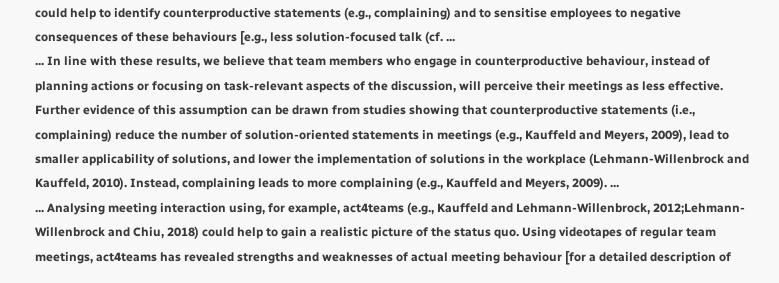could help to identify counterproductive statements (e.g., complaining) and to sensitise employees to negative consequences of these behaviours [e.g., less solution-focused talk (cf. ...
... In line with these results, we believe that team members who engage in counterproductive behaviour, instead of planning actions or focusing on task-relevant aspects of the discussion, will perceive their meetings as less effective. Further evidence of this assumption can be drawn from studies showing that counterproductive statements (i.e., complaining) reduce the number of solution-oriented statements in meetings (e.g., Kauffeld and Meyers, 2009), lead to smaller applicability of solutions, and lower the implementation of solutions in the workplace (Lehmann-Willenbrock and Kauffeld, 2010). Instead, complaining leads to more complaining (e.g., Kauffeld and Meyers, 2009). ...
... Analysing meeting interaction using, for example, act4teams (e.g., Kauffeld and Lehmann-Willenbrock, 2012;Lehmann-Willenbrock and Chiu, 2018) could help to gain a realistic picture of the status quo. Using videotapes of regular team meetings, act4teams has revealed strengths and weaknesses of actual meeting behaviour [for a detailed description of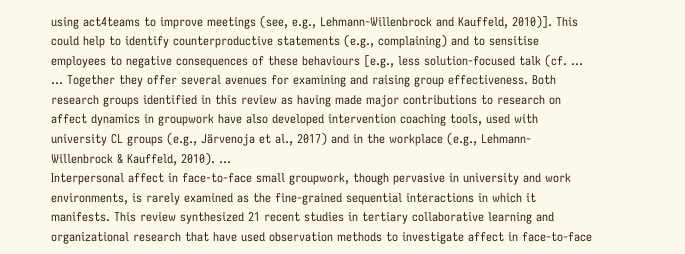using act4teams to improve meetings (see, e.g., Lehmann-Willenbrock and Kauffeld, 2010)]. This could help to identify counterproductive statements (e.g., complaining) and to sensitise employees to negative consequences of these behaviours [e.g., less solution-focused talk (cf. ...
... Together they offer several avenues for examining and raising group effectiveness. Both research groups identified in this review as having made major contributions to research on affect dynamics in groupwork have also developed intervention coaching tools, used with university CL groups (e.g., Järvenoja et al., 2017) and in the workplace (e.g., Lehmann-Willenbrock & Kauffeld, 2010). ...
Interpersonal affect in face-to-face small groupwork, though pervasive in university and work environments, is rarely examined as the fine-grained sequential interactions in which it manifests. This review synthesized 21 recent studies in tertiary collaborative learning and organizational research that have used observation methods to investigate affect in face-to-face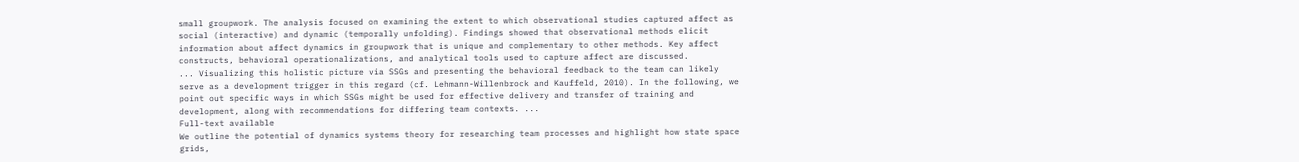small groupwork. The analysis focused on examining the extent to which observational studies captured affect as social (interactive) and dynamic (temporally unfolding). Findings showed that observational methods elicit information about affect dynamics in groupwork that is unique and complementary to other methods. Key affect constructs, behavioral operationalizations, and analytical tools used to capture affect are discussed.
... Visualizing this holistic picture via SSGs and presenting the behavioral feedback to the team can likely serve as a development trigger in this regard (cf. Lehmann-Willenbrock and Kauffeld, 2010). In the following, we point out specific ways in which SSGs might be used for effective delivery and transfer of training and development, along with recommendations for differing team contexts. ...
Full-text available
We outline the potential of dynamics systems theory for researching team processes and highlight how state space grids,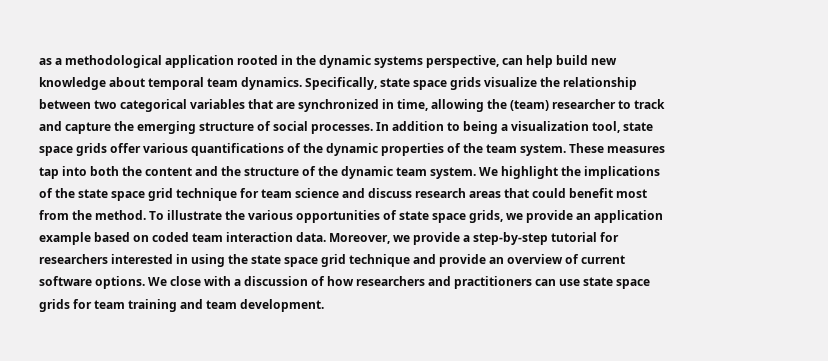as a methodological application rooted in the dynamic systems perspective, can help build new knowledge about temporal team dynamics. Specifically, state space grids visualize the relationship between two categorical variables that are synchronized in time, allowing the (team) researcher to track and capture the emerging structure of social processes. In addition to being a visualization tool, state space grids offer various quantifications of the dynamic properties of the team system. These measures tap into both the content and the structure of the dynamic team system. We highlight the implications of the state space grid technique for team science and discuss research areas that could benefit most from the method. To illustrate the various opportunities of state space grids, we provide an application example based on coded team interaction data. Moreover, we provide a step-by-step tutorial for researchers interested in using the state space grid technique and provide an overview of current software options. We close with a discussion of how researchers and practitioners can use state space grids for team training and team development.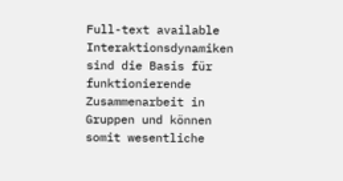Full-text available
Interaktionsdynamiken sind die Basis für funktionierende Zusammenarbeit in Gruppen und können somit wesentliche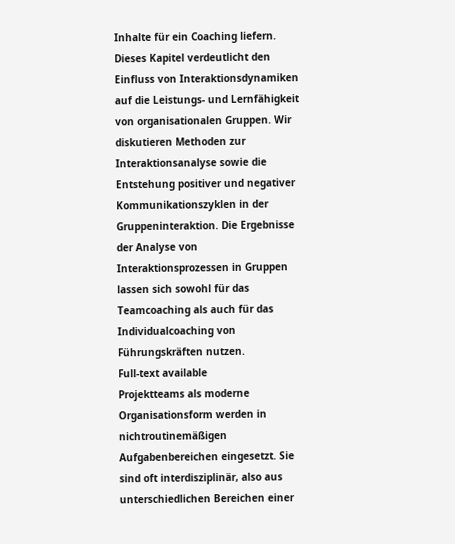Inhalte für ein Coaching liefern. Dieses Kapitel verdeutlicht den Einfluss von Interaktionsdynamiken auf die Leistungs- und Lernfähigkeit von organisationalen Gruppen. Wir diskutieren Methoden zur Interaktionsanalyse sowie die Entstehung positiver und negativer Kommunikationszyklen in der Gruppeninteraktion. Die Ergebnisse der Analyse von Interaktionsprozessen in Gruppen lassen sich sowohl für das Teamcoaching als auch für das Individualcoaching von Führungskräften nutzen.
Full-text available
Projektteams als moderne Organisationsform werden in nichtroutinemäßigen Aufgabenbereichen eingesetzt. Sie sind oft interdisziplinär, also aus unterschiedlichen Bereichen einer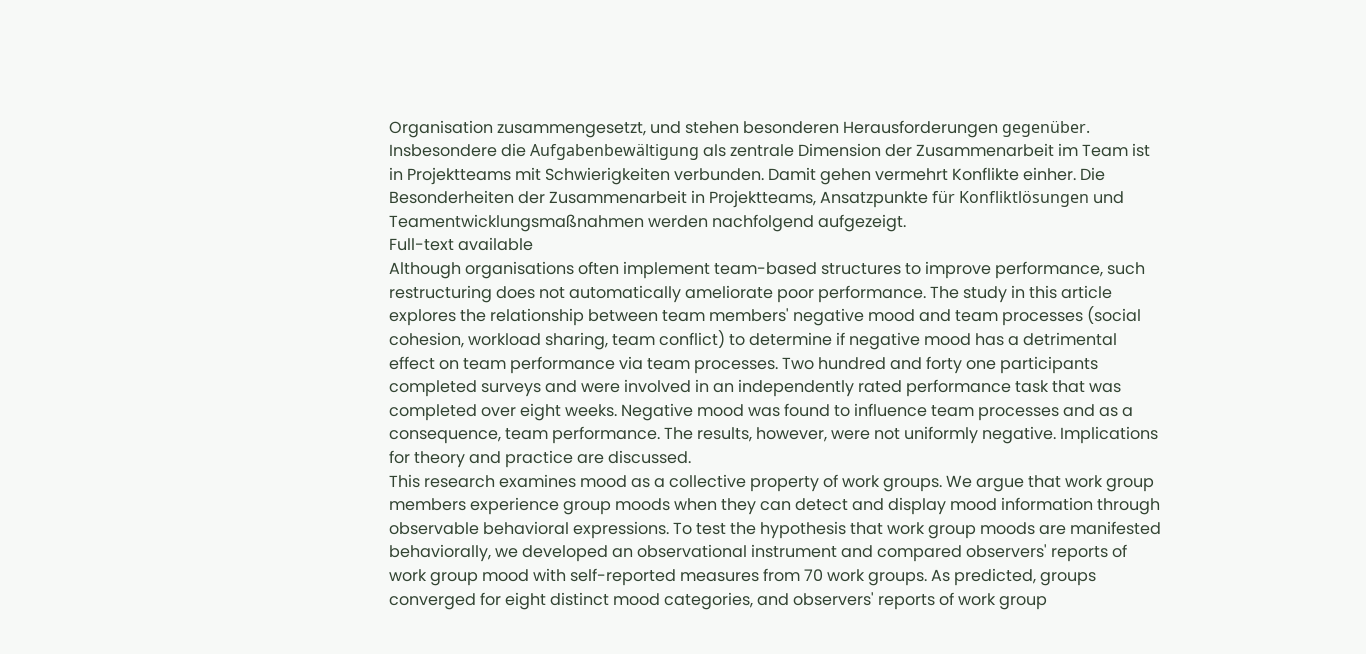Organisation zusammengesetzt, und stehen besonderen Herausforderungen gegenüber. Insbesondere die Aufgabenbewältigung als zentrale Dimension der Zusammenarbeit im Team ist in Projektteams mit Schwierigkeiten verbunden. Damit gehen vermehrt Konflikte einher. Die Besonderheiten der Zusammenarbeit in Projektteams, Ansatzpunkte für Konfliktlösungen und Teamentwicklungsmaßnahmen werden nachfolgend aufgezeigt.
Full-text available
Although organisations often implement team-based structures to improve performance, such restructuring does not automatically ameliorate poor performance. The study in this article explores the relationship between team members' negative mood and team processes (social cohesion, workload sharing, team conflict) to determine if negative mood has a detrimental effect on team performance via team processes. Two hundred and forty one participants completed surveys and were involved in an independently rated performance task that was completed over eight weeks. Negative mood was found to influence team processes and as a consequence, team performance. The results, however, were not uniformly negative. Implications for theory and practice are discussed.
This research examines mood as a collective property of work groups. We argue that work group members experience group moods when they can detect and display mood information through observable behavioral expressions. To test the hypothesis that work group moods are manifested behaviorally, we developed an observational instrument and compared observers' reports of work group mood with self-reported measures from 70 work groups. As predicted, groups converged for eight distinct mood categories, and observers' reports of work group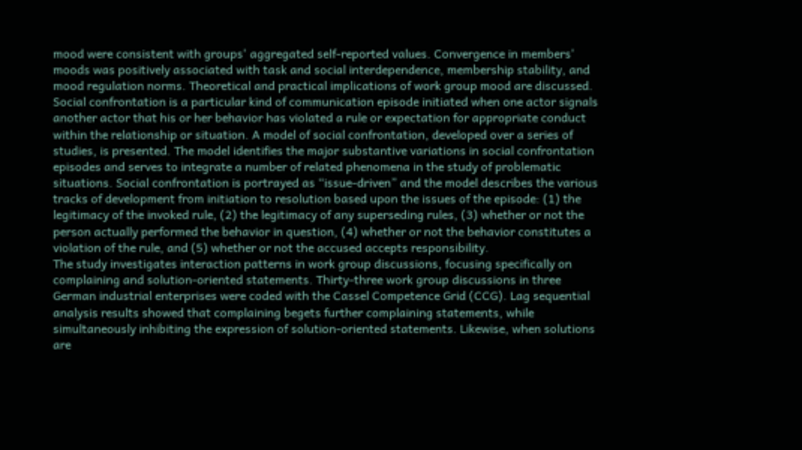mood were consistent with groups' aggregated self-reported values. Convergence in members' moods was positively associated with task and social interdependence, membership stability, and mood regulation norms. Theoretical and practical implications of work group mood are discussed.
Social confrontation is a particular kind of communication episode initiated when one actor signals another actor that his or her behavior has violated a rule or expectation for appropriate conduct within the relationship or situation. A model of social confrontation, developed over a series of studies, is presented. The model identifies the major substantive variations in social confrontation episodes and serves to integrate a number of related phenomena in the study of problematic situations. Social confrontation is portrayed as “issue‐driven” and the model describes the various tracks of development from initiation to resolution based upon the issues of the episode: (1) the legitimacy of the invoked rule, (2) the legitimacy of any superseding rules, (3) whether or not the person actually performed the behavior in question, (4) whether or not the behavior constitutes a violation of the rule, and (5) whether or not the accused accepts responsibility.
The study investigates interaction patterns in work group discussions, focusing specifically on complaining and solution-oriented statements. Thirty-three work group discussions in three German industrial enterprises were coded with the Cassel Competence Grid (CCG). Lag sequential analysis results showed that complaining begets further complaining statements, while simultaneously inhibiting the expression of solution-oriented statements. Likewise, when solutions are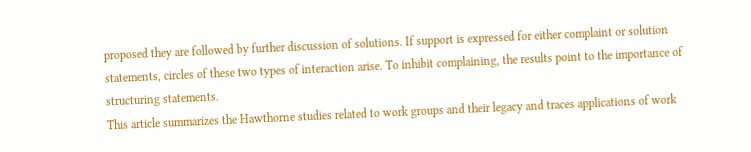proposed they are followed by further discussion of solutions. If support is expressed for either complaint or solution statements, circles of these two types of interaction arise. To inhibit complaining, the results point to the importance of structuring statements.
This article summarizes the Hawthorne studies related to work groups and their legacy and traces applications of work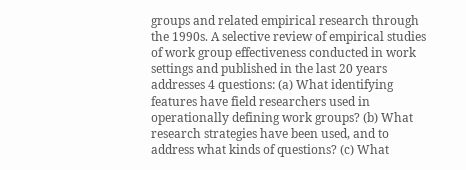groups and related empirical research through the 1990s. A selective review of empirical studies of work group effectiveness conducted in work settings and published in the last 20 years addresses 4 questions: (a) What identifying features have field researchers used in operationally defining work groups? (b) What research strategies have been used, and to address what kinds of questions? (c) What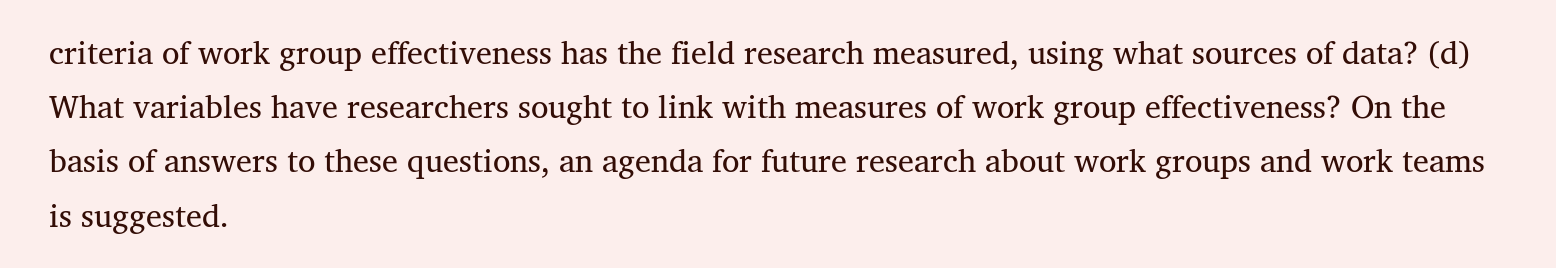criteria of work group effectiveness has the field research measured, using what sources of data? (d) What variables have researchers sought to link with measures of work group effectiveness? On the basis of answers to these questions, an agenda for future research about work groups and work teams is suggested.